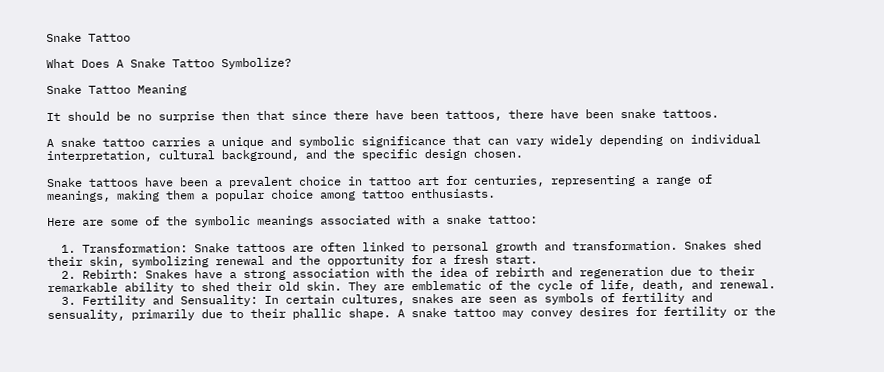Snake Tattoo

What Does A Snake Tattoo Symbolize?

Snake Tattoo Meaning

It should be no surprise then that since there have been tattoos, there have been snake tattoos.

A snake tattoo carries a unique and symbolic significance that can vary widely depending on individual interpretation, cultural background, and the specific design chosen.

Snake tattoos have been a prevalent choice in tattoo art for centuries, representing a range of meanings, making them a popular choice among tattoo enthusiasts.

Here are some of the symbolic meanings associated with a snake tattoo:

  1. Transformation: Snake tattoos are often linked to personal growth and transformation. Snakes shed their skin, symbolizing renewal and the opportunity for a fresh start.
  2. Rebirth: Snakes have a strong association with the idea of rebirth and regeneration due to their remarkable ability to shed their old skin. They are emblematic of the cycle of life, death, and renewal.
  3. Fertility and Sensuality: In certain cultures, snakes are seen as symbols of fertility and sensuality, primarily due to their phallic shape. A snake tattoo may convey desires for fertility or the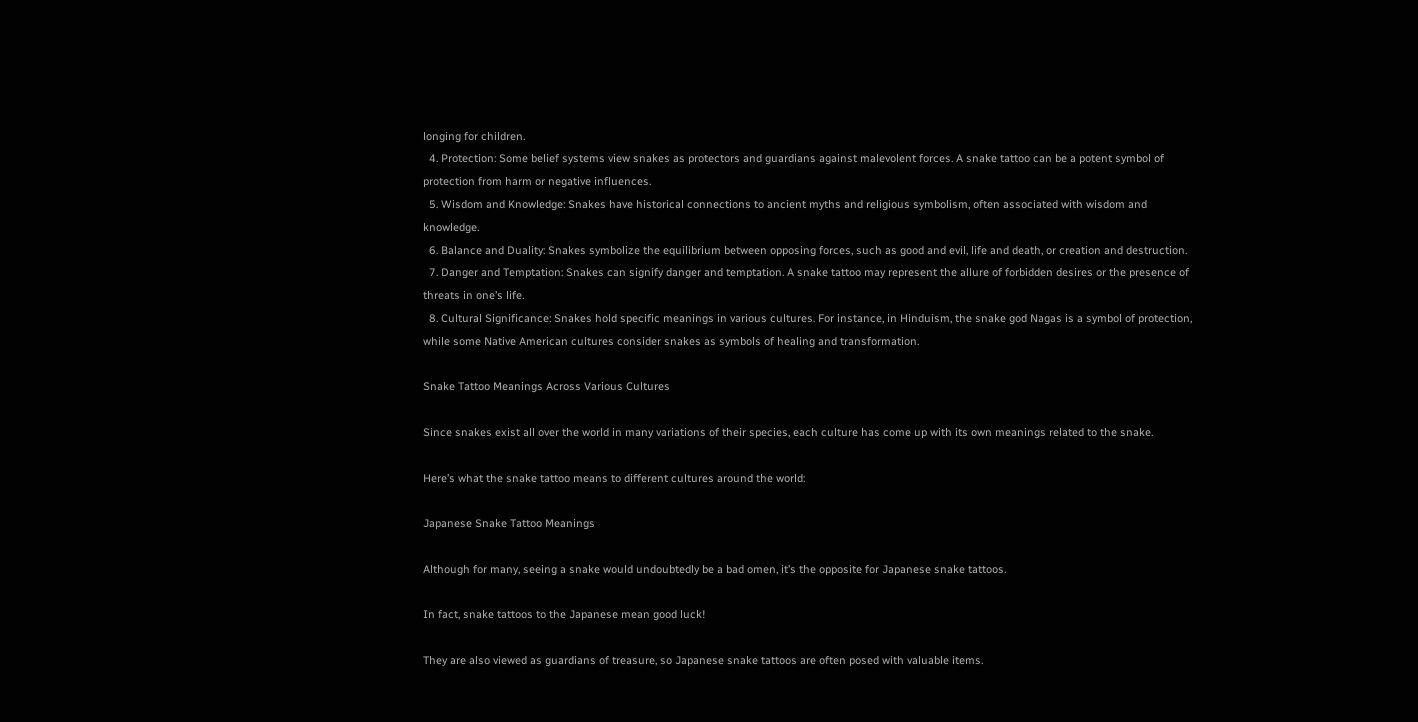longing for children.
  4. Protection: Some belief systems view snakes as protectors and guardians against malevolent forces. A snake tattoo can be a potent symbol of protection from harm or negative influences.
  5. Wisdom and Knowledge: Snakes have historical connections to ancient myths and religious symbolism, often associated with wisdom and knowledge.
  6. Balance and Duality: Snakes symbolize the equilibrium between opposing forces, such as good and evil, life and death, or creation and destruction.
  7. Danger and Temptation: Snakes can signify danger and temptation. A snake tattoo may represent the allure of forbidden desires or the presence of threats in one’s life.
  8. Cultural Significance: Snakes hold specific meanings in various cultures. For instance, in Hinduism, the snake god Nagas is a symbol of protection, while some Native American cultures consider snakes as symbols of healing and transformation.

Snake Tattoo Meanings Across Various Cultures

Since snakes exist all over the world in many variations of their species, each culture has come up with its own meanings related to the snake.

Here’s what the snake tattoo means to different cultures around the world:

Japanese Snake Tattoo Meanings

Although for many, seeing a snake would undoubtedly be a bad omen, it’s the opposite for Japanese snake tattoos.

In fact, snake tattoos to the Japanese mean good luck!

They are also viewed as guardians of treasure, so Japanese snake tattoos are often posed with valuable items.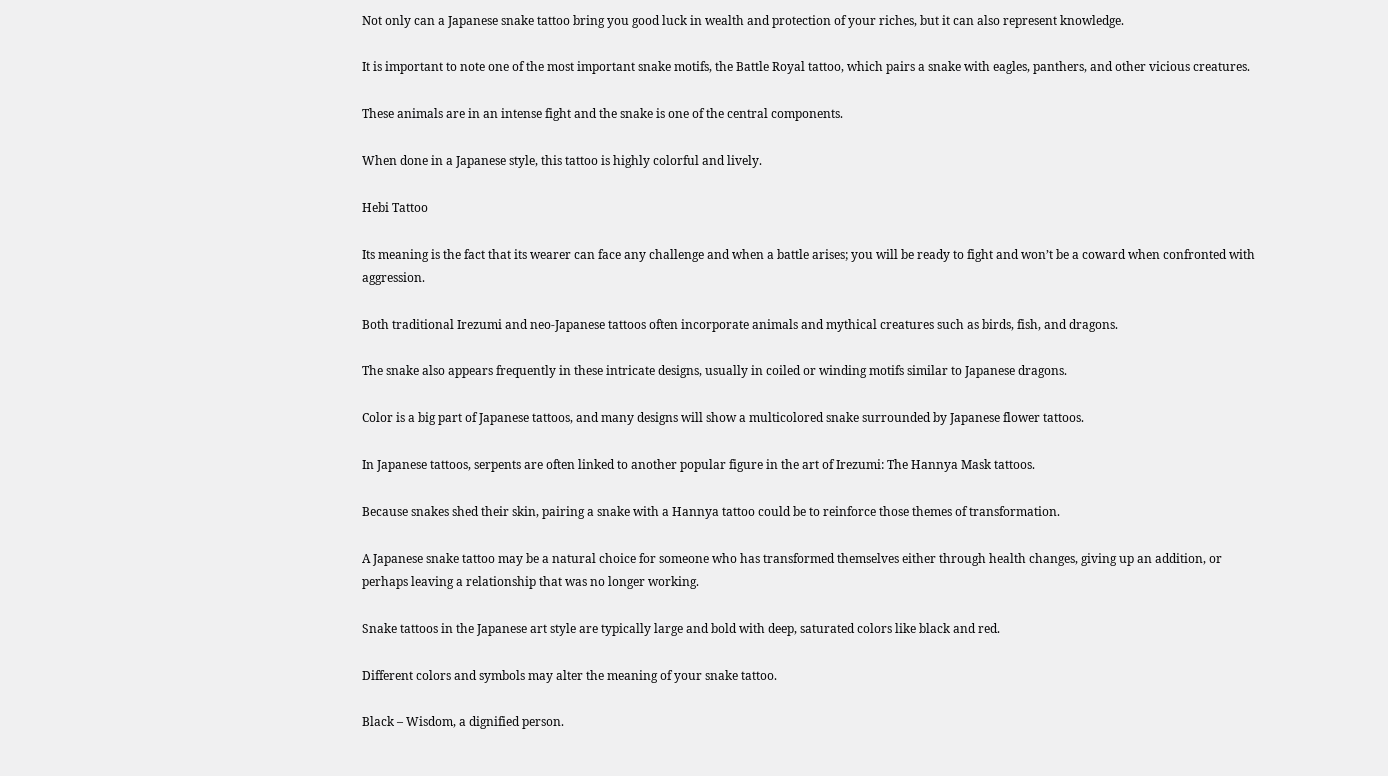Not only can a Japanese snake tattoo bring you good luck in wealth and protection of your riches, but it can also represent knowledge.

It is important to note one of the most important snake motifs, the Battle Royal tattoo, which pairs a snake with eagles, panthers, and other vicious creatures.

These animals are in an intense fight and the snake is one of the central components.

When done in a Japanese style, this tattoo is highly colorful and lively.

Hebi Tattoo

Its meaning is the fact that its wearer can face any challenge and when a battle arises; you will be ready to fight and won’t be a coward when confronted with aggression.

Both traditional Irezumi and neo-Japanese tattoos often incorporate animals and mythical creatures such as birds, fish, and dragons.

The snake also appears frequently in these intricate designs, usually in coiled or winding motifs similar to Japanese dragons.

Color is a big part of Japanese tattoos, and many designs will show a multicolored snake surrounded by Japanese flower tattoos.

In Japanese tattoos, serpents are often linked to another popular figure in the art of Irezumi: The Hannya Mask tattoos.

Because snakes shed their skin, pairing a snake with a Hannya tattoo could be to reinforce those themes of transformation.

A Japanese snake tattoo may be a natural choice for someone who has transformed themselves either through health changes, giving up an addition, or perhaps leaving a relationship that was no longer working.

Snake tattoos in the Japanese art style are typically large and bold with deep, saturated colors like black and red.

Different colors and symbols may alter the meaning of your snake tattoo.

Black – Wisdom, a dignified person.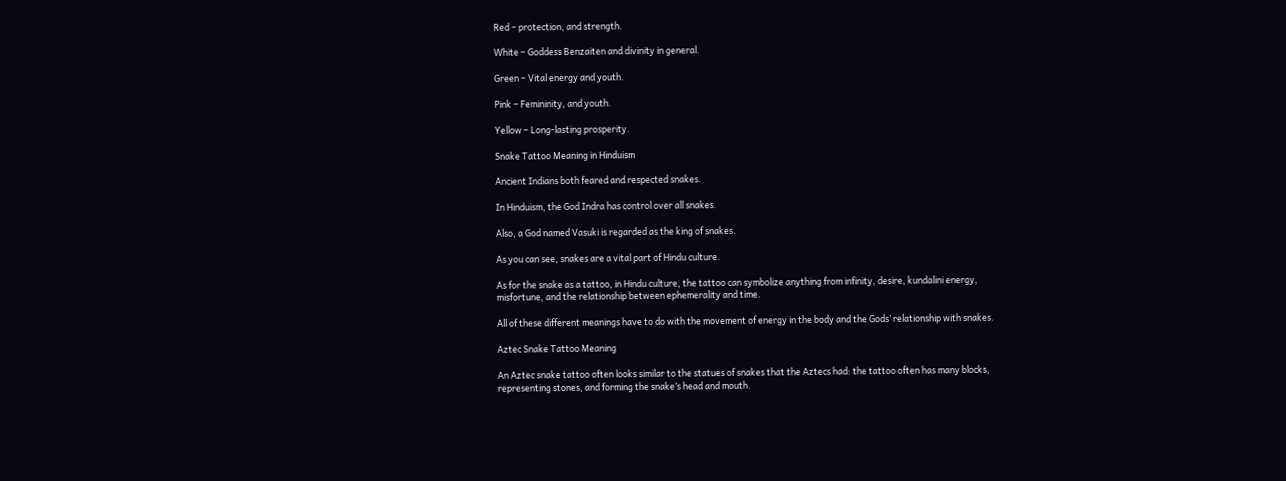Red – protection, and strength.

White – Goddess Benzaiten and divinity in general.

Green – Vital energy and youth.

Pink – Femininity, and youth.

Yellow – Long-lasting prosperity.

Snake Tattoo Meaning in Hinduism

Ancient Indians both feared and respected snakes.

In Hinduism, the God Indra has control over all snakes.

Also, a God named Vasuki is regarded as the king of snakes.

As you can see, snakes are a vital part of Hindu culture.

As for the snake as a tattoo, in Hindu culture, the tattoo can symbolize anything from infinity, desire, kundalini energy, misfortune, and the relationship between ephemerality and time.

All of these different meanings have to do with the movement of energy in the body and the Gods’ relationship with snakes.

Aztec Snake Tattoo Meaning

An Aztec snake tattoo often looks similar to the statues of snakes that the Aztecs had: the tattoo often has many blocks, representing stones, and forming the snake’s head and mouth.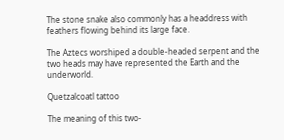The stone snake also commonly has a headdress with feathers flowing behind its large face.

The Aztecs worshiped a double-headed serpent and the two heads may have represented the Earth and the underworld.

Quetzalcoatl tattoo

The meaning of this two-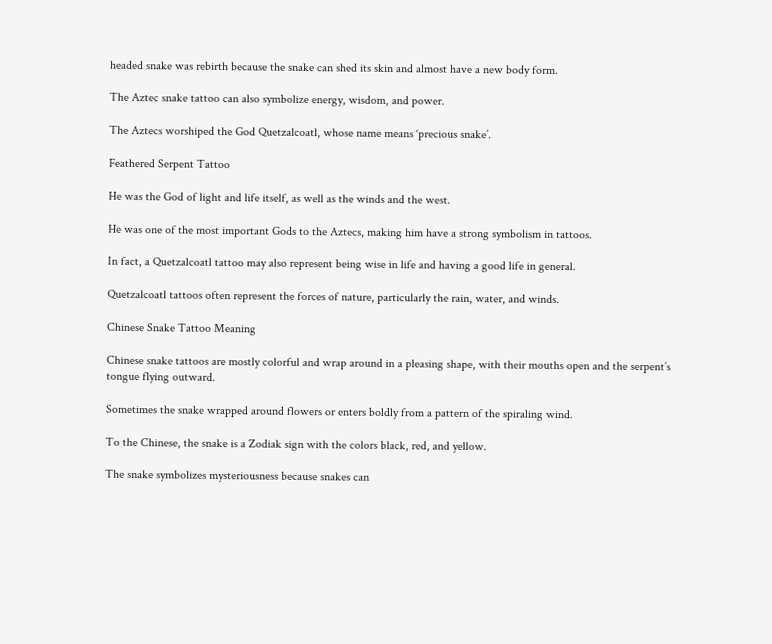headed snake was rebirth because the snake can shed its skin and almost have a new body form.

The Aztec snake tattoo can also symbolize energy, wisdom, and power.

The Aztecs worshiped the God Quetzalcoatl, whose name means ‘precious snake’.

Feathered Serpent Tattoo

He was the God of light and life itself, as well as the winds and the west.

He was one of the most important Gods to the Aztecs, making him have a strong symbolism in tattoos.

In fact, a Quetzalcoatl tattoo may also represent being wise in life and having a good life in general.

Quetzalcoatl tattoos often represent the forces of nature, particularly the rain, water, and winds.

Chinese Snake Tattoo Meaning

Chinese snake tattoos are mostly colorful and wrap around in a pleasing shape, with their mouths open and the serpent’s tongue flying outward.

Sometimes the snake wrapped around flowers or enters boldly from a pattern of the spiraling wind.

To the Chinese, the snake is a Zodiak sign with the colors black, red, and yellow.

The snake symbolizes mysteriousness because snakes can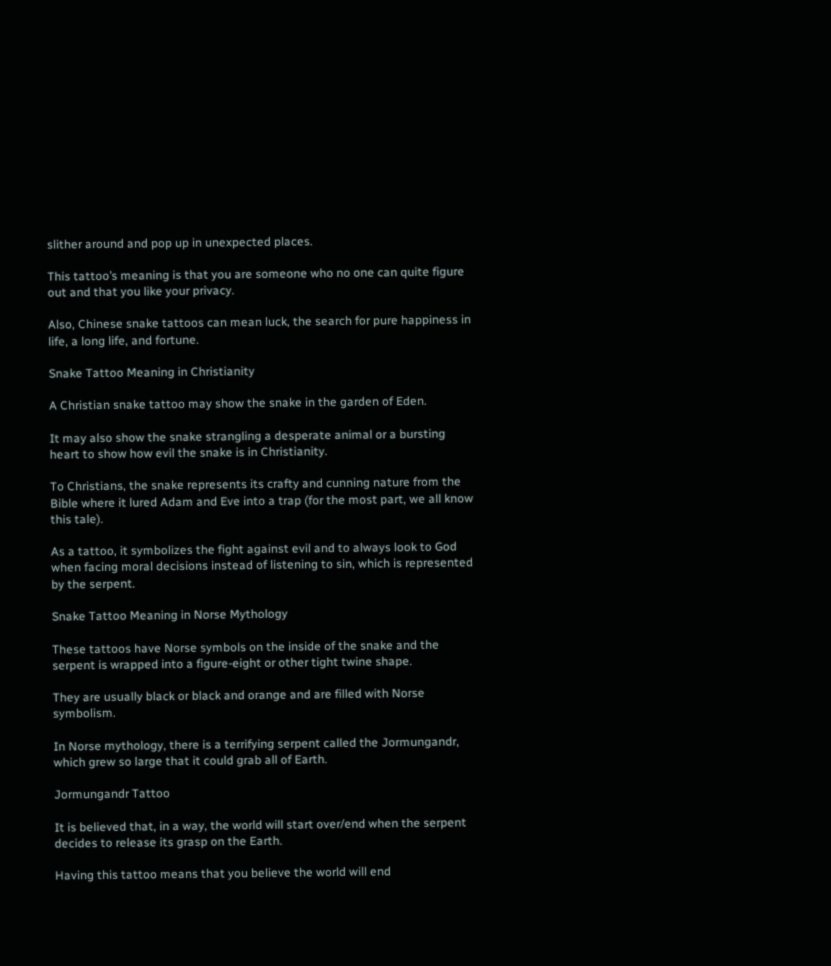slither around and pop up in unexpected places.

This tattoo’s meaning is that you are someone who no one can quite figure out and that you like your privacy.

Also, Chinese snake tattoos can mean luck, the search for pure happiness in life, a long life, and fortune.

Snake Tattoo Meaning in Christianity

A Christian snake tattoo may show the snake in the garden of Eden.

It may also show the snake strangling a desperate animal or a bursting heart to show how evil the snake is in Christianity.

To Christians, the snake represents its crafty and cunning nature from the Bible where it lured Adam and Eve into a trap (for the most part, we all know this tale).

As a tattoo, it symbolizes the fight against evil and to always look to God when facing moral decisions instead of listening to sin, which is represented by the serpent.

Snake Tattoo Meaning in Norse Mythology

These tattoos have Norse symbols on the inside of the snake and the serpent is wrapped into a figure-eight or other tight twine shape.

They are usually black or black and orange and are filled with Norse symbolism.

In Norse mythology, there is a terrifying serpent called the Jormungandr, which grew so large that it could grab all of Earth.

Jormungandr Tattoo

It is believed that, in a way, the world will start over/end when the serpent decides to release its grasp on the Earth.

Having this tattoo means that you believe the world will end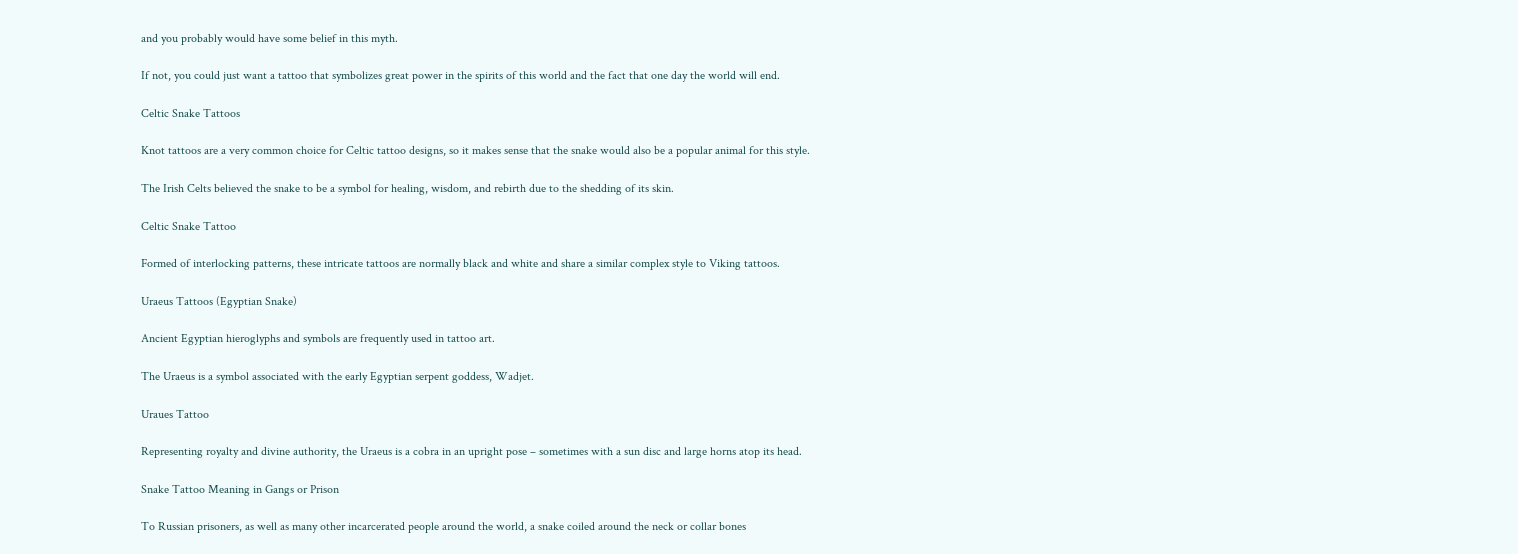and you probably would have some belief in this myth.

If not, you could just want a tattoo that symbolizes great power in the spirits of this world and the fact that one day the world will end.

Celtic Snake Tattoos

Knot tattoos are a very common choice for Celtic tattoo designs, so it makes sense that the snake would also be a popular animal for this style.

The Irish Celts believed the snake to be a symbol for healing, wisdom, and rebirth due to the shedding of its skin.

Celtic Snake Tattoo

Formed of interlocking patterns, these intricate tattoos are normally black and white and share a similar complex style to Viking tattoos.

Uraeus Tattoos (Egyptian Snake)

Ancient Egyptian hieroglyphs and symbols are frequently used in tattoo art.

The Uraeus is a symbol associated with the early Egyptian serpent goddess, Wadjet.

Uraues Tattoo

Representing royalty and divine authority, the Uraeus is a cobra in an upright pose – sometimes with a sun disc and large horns atop its head.

Snake Tattoo Meaning in Gangs or Prison

To Russian prisoners, as well as many other incarcerated people around the world, a snake coiled around the neck or collar bones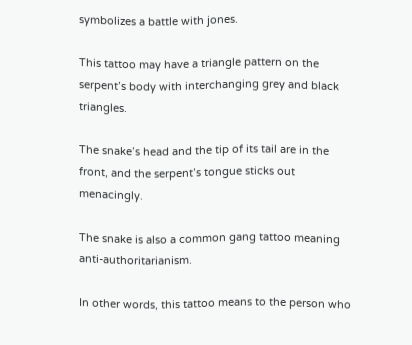symbolizes a battle with jones.

This tattoo may have a triangle pattern on the serpent’s body with interchanging grey and black triangles.

The snake’s head and the tip of its tail are in the front, and the serpent’s tongue sticks out menacingly.

The snake is also a common gang tattoo meaning anti-authoritarianism.

In other words, this tattoo means to the person who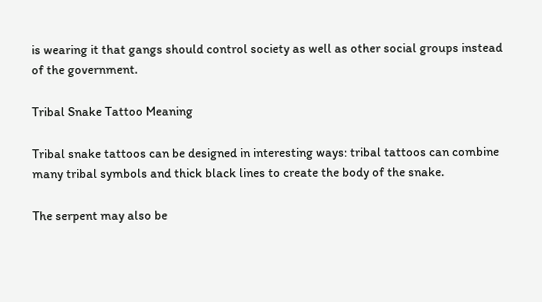is wearing it that gangs should control society as well as other social groups instead of the government.

Tribal Snake Tattoo Meaning

Tribal snake tattoos can be designed in interesting ways: tribal tattoos can combine many tribal symbols and thick black lines to create the body of the snake.

The serpent may also be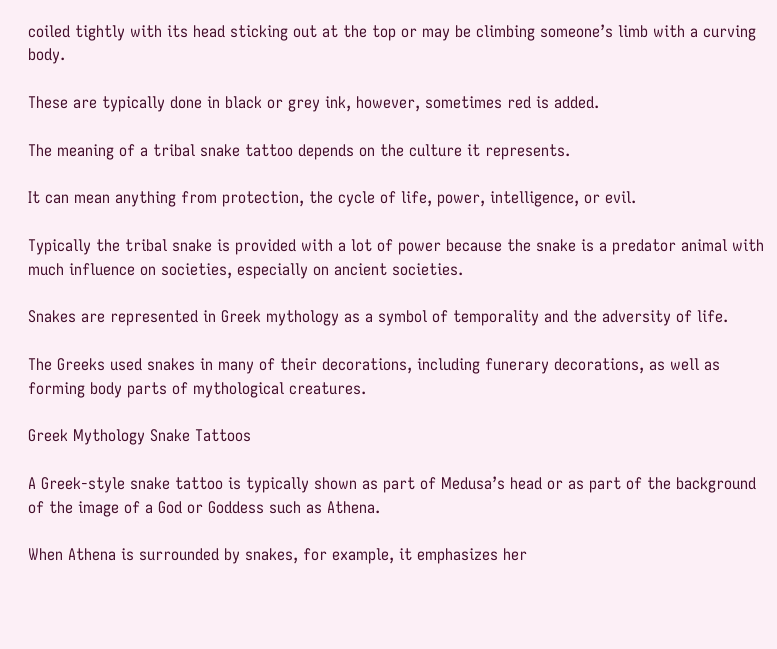coiled tightly with its head sticking out at the top or may be climbing someone’s limb with a curving body.

These are typically done in black or grey ink, however, sometimes red is added.

The meaning of a tribal snake tattoo depends on the culture it represents.

It can mean anything from protection, the cycle of life, power, intelligence, or evil.

Typically the tribal snake is provided with a lot of power because the snake is a predator animal with much influence on societies, especially on ancient societies.

Snakes are represented in Greek mythology as a symbol of temporality and the adversity of life.

The Greeks used snakes in many of their decorations, including funerary decorations, as well as forming body parts of mythological creatures.

Greek Mythology Snake Tattoos

A Greek-style snake tattoo is typically shown as part of Medusa’s head or as part of the background of the image of a God or Goddess such as Athena.

When Athena is surrounded by snakes, for example, it emphasizes her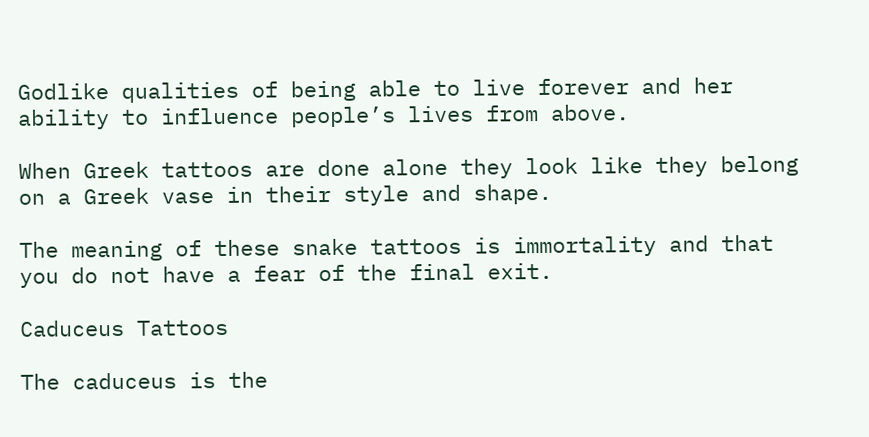Godlike qualities of being able to live forever and her ability to influence people’s lives from above.

When Greek tattoos are done alone they look like they belong on a Greek vase in their style and shape.

The meaning of these snake tattoos is immortality and that you do not have a fear of the final exit.

Caduceus Tattoos

The caduceus is the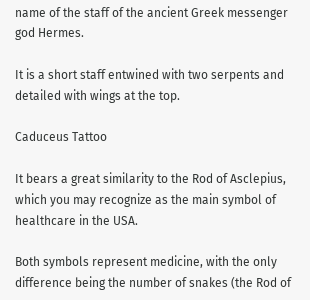name of the staff of the ancient Greek messenger god Hermes.

It is a short staff entwined with two serpents and detailed with wings at the top.

Caduceus Tattoo

It bears a great similarity to the Rod of Asclepius, which you may recognize as the main symbol of healthcare in the USA.

Both symbols represent medicine, with the only difference being the number of snakes (the Rod of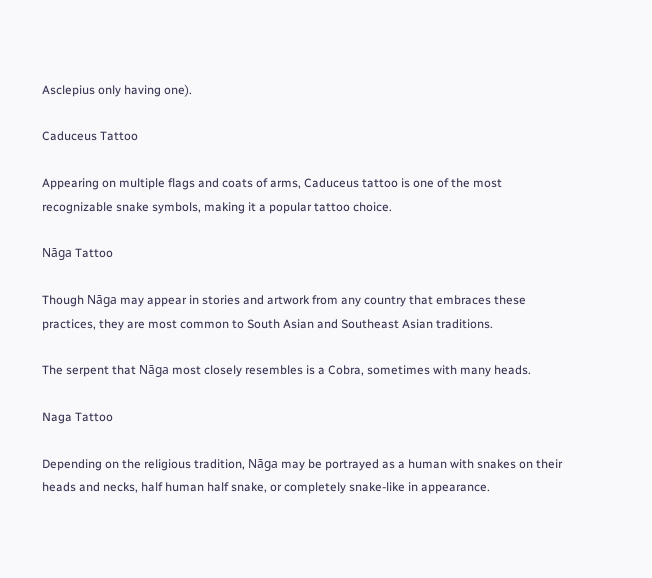Asclepius only having one).

Caduceus Tattoo

Appearing on multiple flags and coats of arms, Caduceus tattoo is one of the most recognizable snake symbols, making it a popular tattoo choice.

Nāga Tattoo

Though Nāga may appear in stories and artwork from any country that embraces these practices, they are most common to South Asian and Southeast Asian traditions.

The serpent that Nāga most closely resembles is a Cobra, sometimes with many heads.

Naga Tattoo

Depending on the religious tradition, Nāga may be portrayed as a human with snakes on their heads and necks, half human half snake, or completely snake-like in appearance.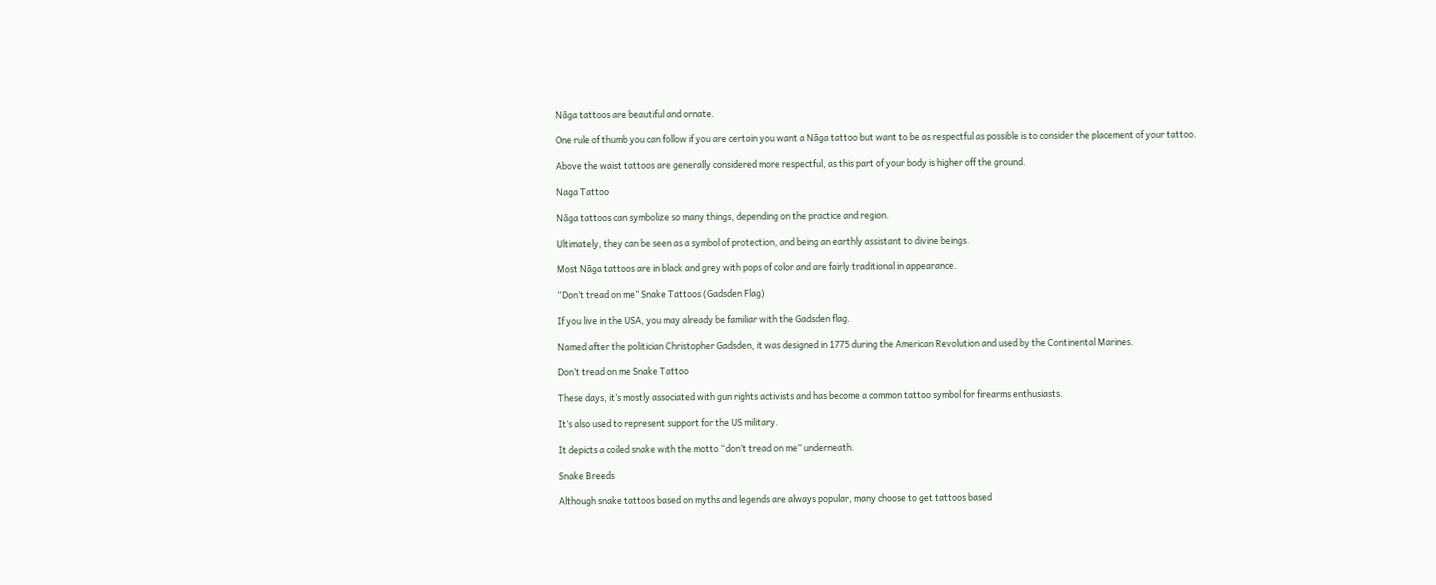Nāga tattoos are beautiful and ornate.

One rule of thumb you can follow if you are certain you want a Nāga tattoo but want to be as respectful as possible is to consider the placement of your tattoo.

Above the waist tattoos are generally considered more respectful, as this part of your body is higher off the ground.

Naga Tattoo

Nāga tattoos can symbolize so many things, depending on the practice and region.

Ultimately, they can be seen as a symbol of protection, and being an earthly assistant to divine beings.

Most Nāga tattoos are in black and grey with pops of color and are fairly traditional in appearance.

“Don’t tread on me” Snake Tattoos (Gadsden Flag)

If you live in the USA, you may already be familiar with the Gadsden flag.

Named after the politician Christopher Gadsden, it was designed in 1775 during the American Revolution and used by the Continental Marines.

Don’t tread on me Snake Tattoo

These days, it’s mostly associated with gun rights activists and has become a common tattoo symbol for firearms enthusiasts.

It’s also used to represent support for the US military.

It depicts a coiled snake with the motto “don’t tread on me” underneath.

Snake Breeds

Although snake tattoos based on myths and legends are always popular, many choose to get tattoos based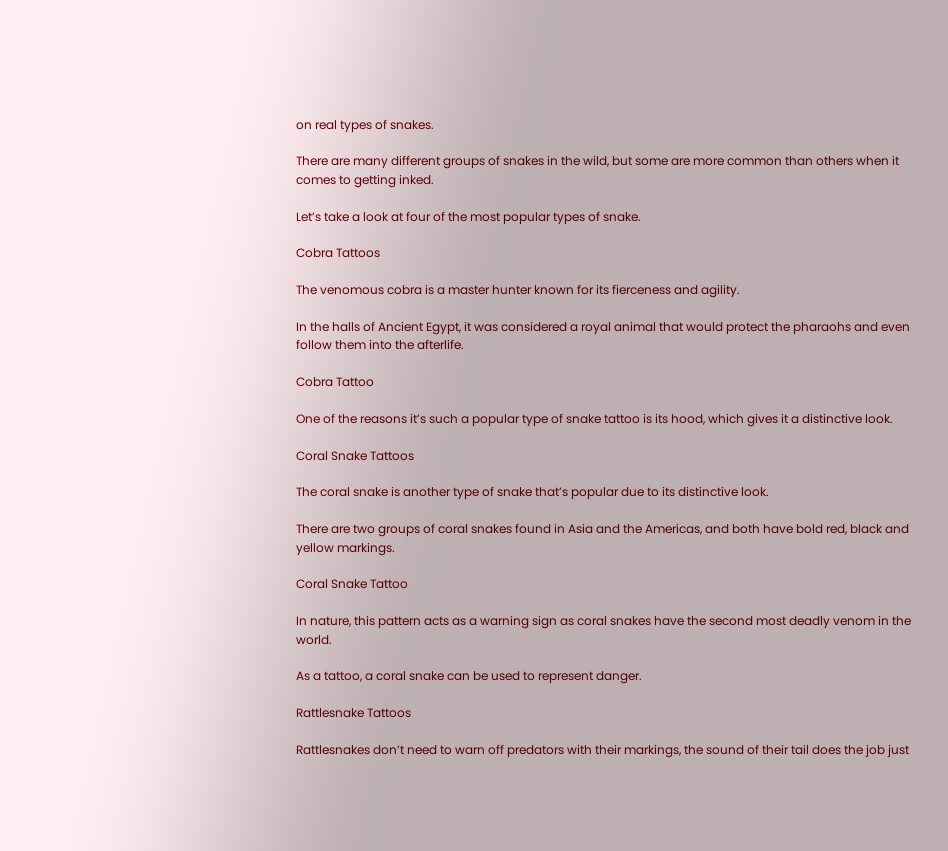on real types of snakes.

There are many different groups of snakes in the wild, but some are more common than others when it comes to getting inked.

Let’s take a look at four of the most popular types of snake.

Cobra Tattoos

The venomous cobra is a master hunter known for its fierceness and agility.

In the halls of Ancient Egypt, it was considered a royal animal that would protect the pharaohs and even follow them into the afterlife.

Cobra Tattoo

One of the reasons it’s such a popular type of snake tattoo is its hood, which gives it a distinctive look.

Coral Snake Tattoos

The coral snake is another type of snake that’s popular due to its distinctive look.

There are two groups of coral snakes found in Asia and the Americas, and both have bold red, black and yellow markings.

Coral Snake Tattoo

In nature, this pattern acts as a warning sign as coral snakes have the second most deadly venom in the world.

As a tattoo, a coral snake can be used to represent danger.

Rattlesnake Tattoos

Rattlesnakes don’t need to warn off predators with their markings, the sound of their tail does the job just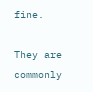fine.

They are commonly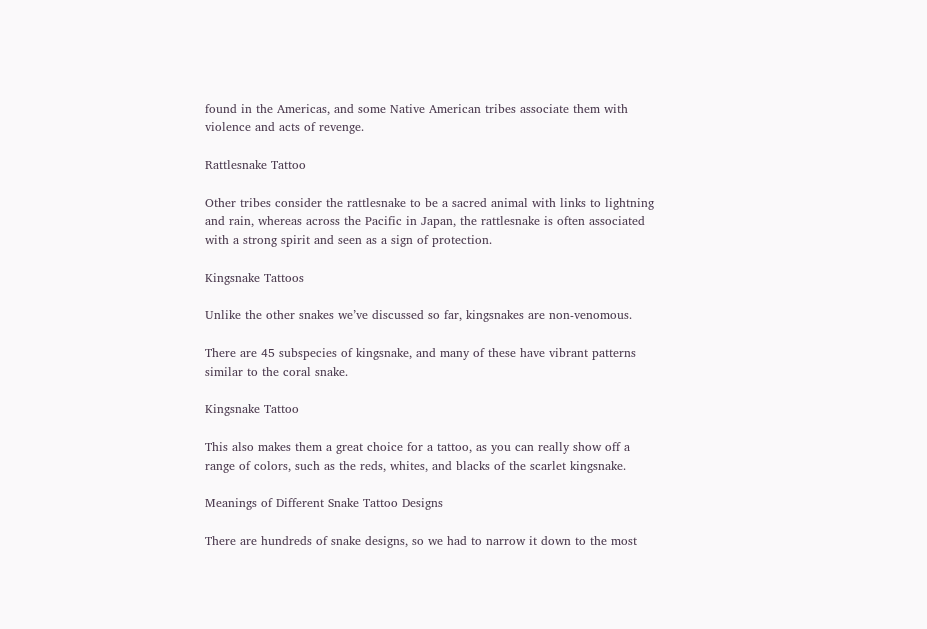found in the Americas, and some Native American tribes associate them with violence and acts of revenge.

Rattlesnake Tattoo

Other tribes consider the rattlesnake to be a sacred animal with links to lightning and rain, whereas across the Pacific in Japan, the rattlesnake is often associated with a strong spirit and seen as a sign of protection.

Kingsnake Tattoos

Unlike the other snakes we’ve discussed so far, kingsnakes are non-venomous.

There are 45 subspecies of kingsnake, and many of these have vibrant patterns similar to the coral snake.

Kingsnake Tattoo

This also makes them a great choice for a tattoo, as you can really show off a range of colors, such as the reds, whites, and blacks of the scarlet kingsnake.

Meanings of Different Snake Tattoo Designs

There are hundreds of snake designs, so we had to narrow it down to the most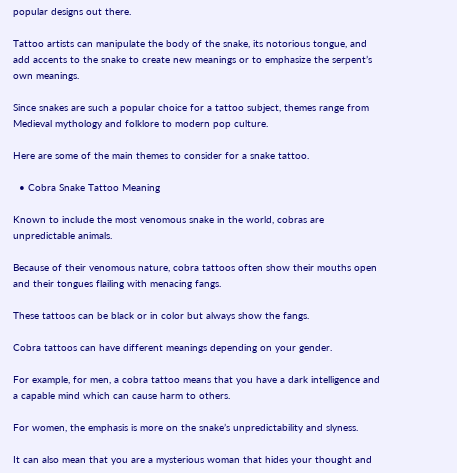popular designs out there.

Tattoo artists can manipulate the body of the snake, its notorious tongue, and add accents to the snake to create new meanings or to emphasize the serpent’s own meanings.

Since snakes are such a popular choice for a tattoo subject, themes range from Medieval mythology and folklore to modern pop culture.

Here are some of the main themes to consider for a snake tattoo.

  • Cobra Snake Tattoo Meaning

Known to include the most venomous snake in the world, cobras are unpredictable animals.

Because of their venomous nature, cobra tattoos often show their mouths open and their tongues flailing with menacing fangs.

These tattoos can be black or in color but always show the fangs.

Cobra tattoos can have different meanings depending on your gender.

For example, for men, a cobra tattoo means that you have a dark intelligence and a capable mind which can cause harm to others.

For women, the emphasis is more on the snake’s unpredictability and slyness.

It can also mean that you are a mysterious woman that hides your thought and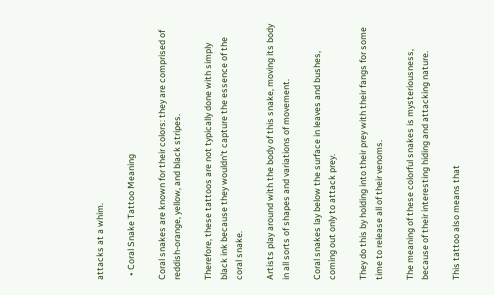attacks at a whim.

  • Coral Snake Tattoo Meaning

Coral snakes are known for their colors: they are comprised of reddish-orange, yellow, and black stripes.

Therefore, these tattoos are not typically done with simply black ink because they wouldn’t capture the essence of the coral snake.

Artists play around with the body of this snake, moving its body in all sorts of shapes and variations of movement.

Coral snakes lay below the surface in leaves and bushes, coming out only to attack prey.

They do this by holding into their prey with their fangs for some time to release all of their venoms.

The meaning of these colorful snakes is mysteriousness, because of their interesting hiding and attacking nature.

This tattoo also means that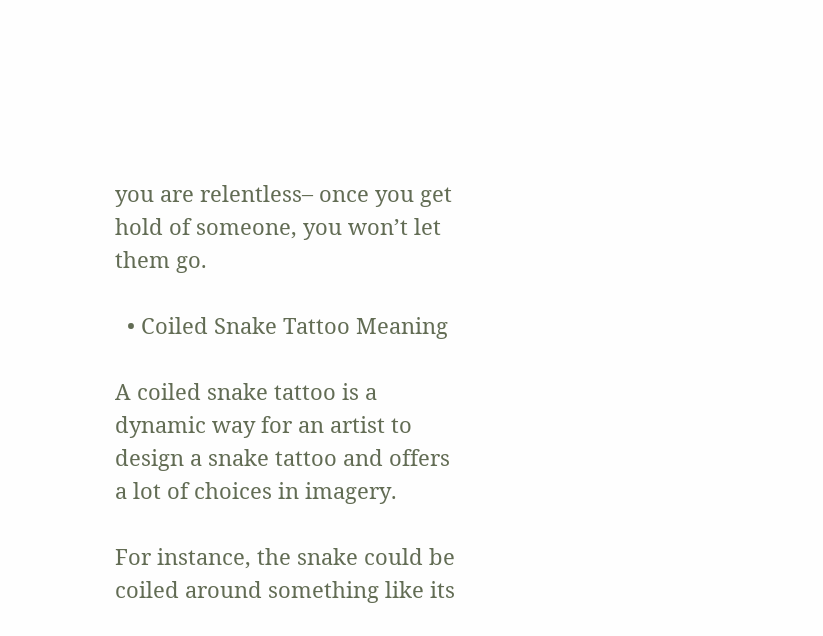you are relentless– once you get hold of someone, you won’t let them go.

  • Coiled Snake Tattoo Meaning

A coiled snake tattoo is a dynamic way for an artist to design a snake tattoo and offers a lot of choices in imagery.

For instance, the snake could be coiled around something like its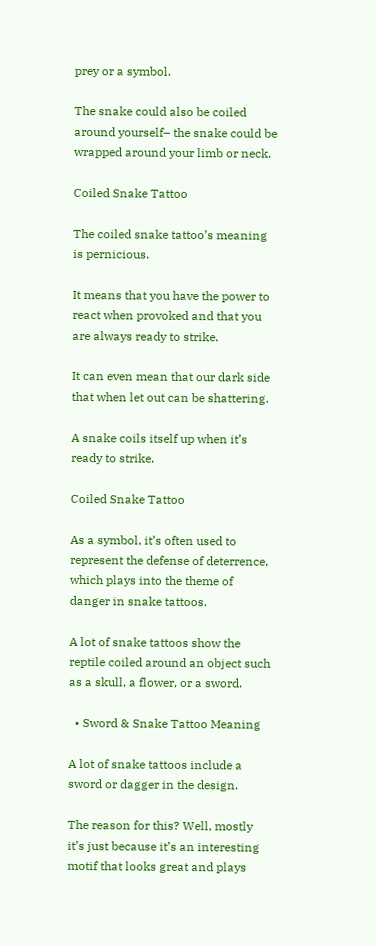prey or a symbol.

The snake could also be coiled around yourself– the snake could be wrapped around your limb or neck.

Coiled Snake Tattoo

The coiled snake tattoo’s meaning is pernicious.

It means that you have the power to react when provoked and that you are always ready to strike.

It can even mean that our dark side that when let out can be shattering.

A snake coils itself up when it’s ready to strike.

Coiled Snake Tattoo

As a symbol, it’s often used to represent the defense of deterrence, which plays into the theme of danger in snake tattoos.

A lot of snake tattoos show the reptile coiled around an object such as a skull, a flower, or a sword.

  • Sword & Snake Tattoo Meaning

A lot of snake tattoos include a sword or dagger in the design.

The reason for this? Well, mostly it’s just because it’s an interesting motif that looks great and plays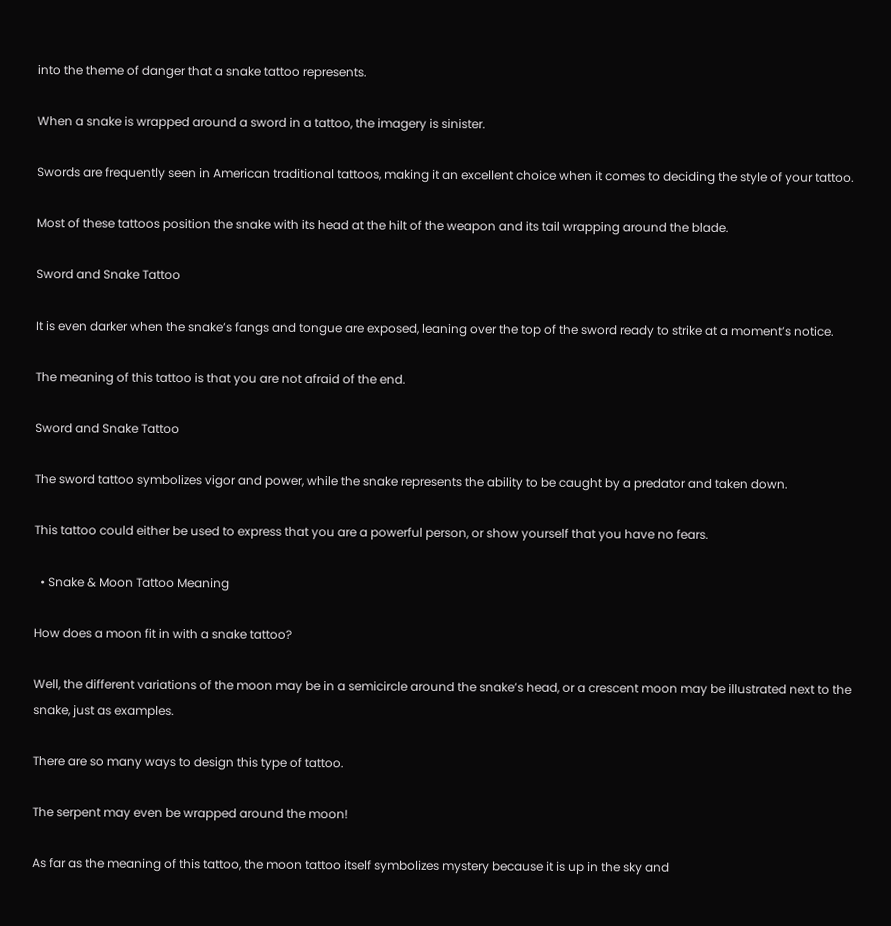into the theme of danger that a snake tattoo represents.

When a snake is wrapped around a sword in a tattoo, the imagery is sinister.

Swords are frequently seen in American traditional tattoos, making it an excellent choice when it comes to deciding the style of your tattoo.

Most of these tattoos position the snake with its head at the hilt of the weapon and its tail wrapping around the blade.

Sword and Snake Tattoo

It is even darker when the snake’s fangs and tongue are exposed, leaning over the top of the sword ready to strike at a moment’s notice.

The meaning of this tattoo is that you are not afraid of the end.

Sword and Snake Tattoo

The sword tattoo symbolizes vigor and power, while the snake represents the ability to be caught by a predator and taken down.

This tattoo could either be used to express that you are a powerful person, or show yourself that you have no fears.

  • Snake & Moon Tattoo Meaning

How does a moon fit in with a snake tattoo?

Well, the different variations of the moon may be in a semicircle around the snake’s head, or a crescent moon may be illustrated next to the snake, just as examples.

There are so many ways to design this type of tattoo.

The serpent may even be wrapped around the moon!

As far as the meaning of this tattoo, the moon tattoo itself symbolizes mystery because it is up in the sky and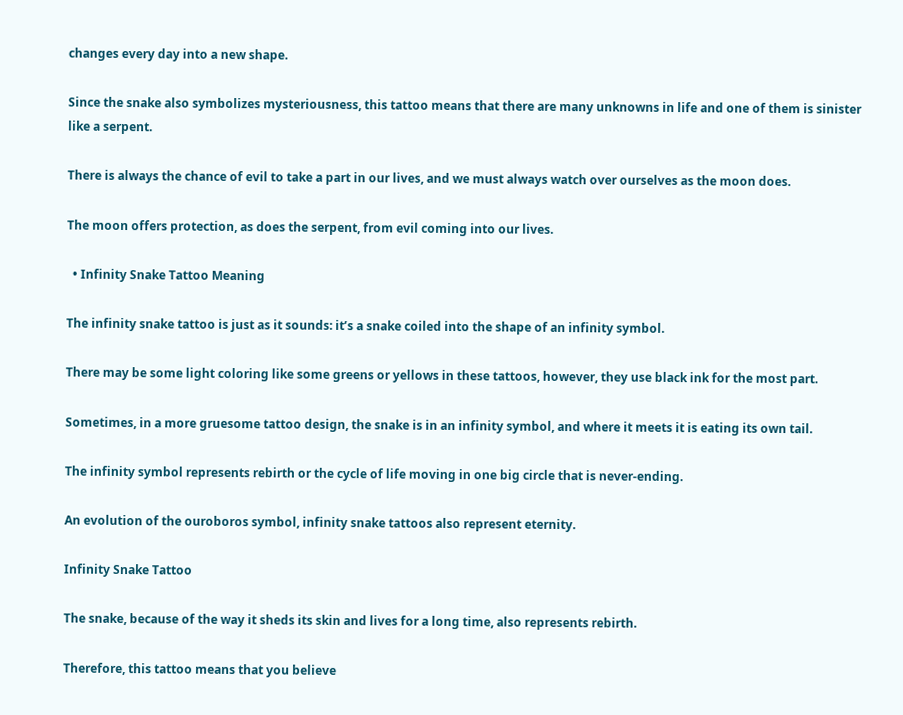changes every day into a new shape.

Since the snake also symbolizes mysteriousness, this tattoo means that there are many unknowns in life and one of them is sinister like a serpent.

There is always the chance of evil to take a part in our lives, and we must always watch over ourselves as the moon does.

The moon offers protection, as does the serpent, from evil coming into our lives.

  • Infinity Snake Tattoo Meaning

The infinity snake tattoo is just as it sounds: it’s a snake coiled into the shape of an infinity symbol.

There may be some light coloring like some greens or yellows in these tattoos, however, they use black ink for the most part.

Sometimes, in a more gruesome tattoo design, the snake is in an infinity symbol, and where it meets it is eating its own tail.

The infinity symbol represents rebirth or the cycle of life moving in one big circle that is never-ending.

An evolution of the ouroboros symbol, infinity snake tattoos also represent eternity.

Infinity Snake Tattoo

The snake, because of the way it sheds its skin and lives for a long time, also represents rebirth.

Therefore, this tattoo means that you believe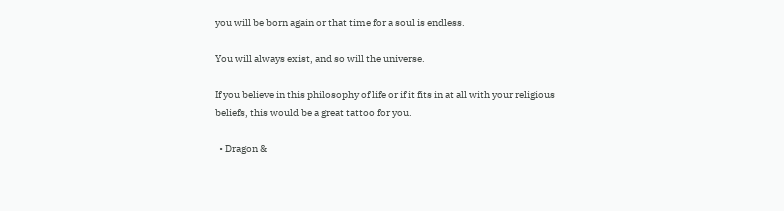you will be born again or that time for a soul is endless.

You will always exist, and so will the universe.

If you believe in this philosophy of life or if it fits in at all with your religious beliefs, this would be a great tattoo for you.

  • Dragon &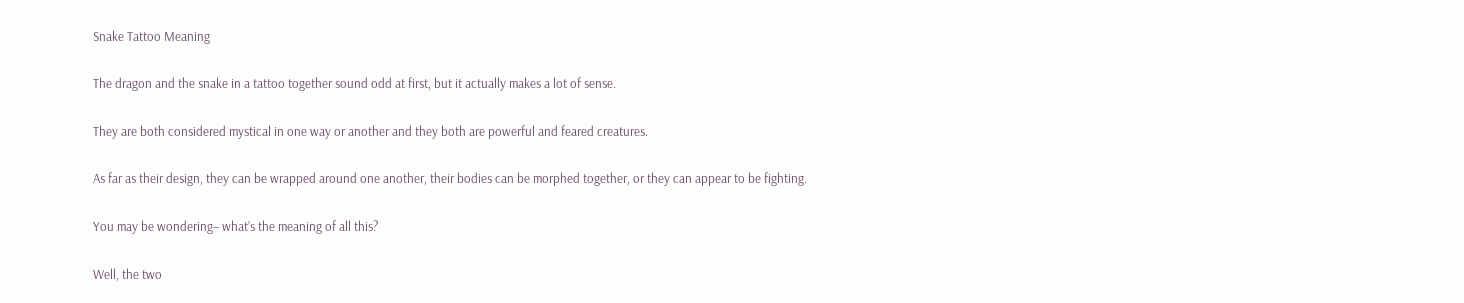Snake Tattoo Meaning

The dragon and the snake in a tattoo together sound odd at first, but it actually makes a lot of sense.

They are both considered mystical in one way or another and they both are powerful and feared creatures.

As far as their design, they can be wrapped around one another, their bodies can be morphed together, or they can appear to be fighting.

You may be wondering– what’s the meaning of all this?

Well, the two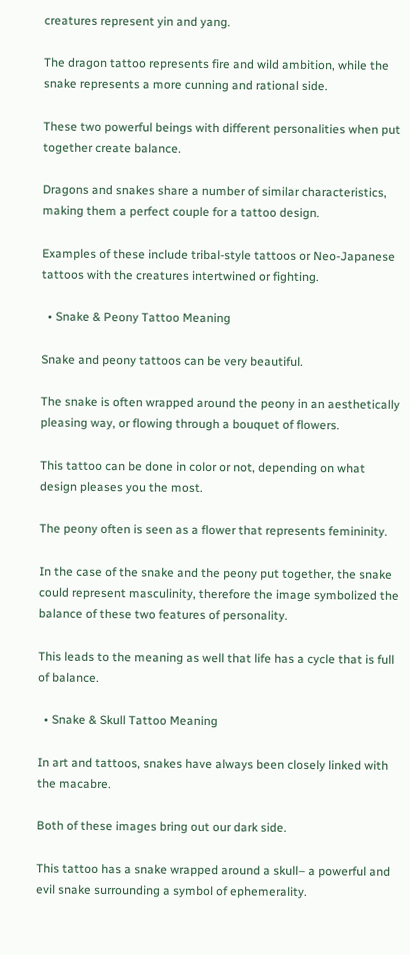creatures represent yin and yang.

The dragon tattoo represents fire and wild ambition, while the snake represents a more cunning and rational side.

These two powerful beings with different personalities when put together create balance.

Dragons and snakes share a number of similar characteristics, making them a perfect couple for a tattoo design.

Examples of these include tribal-style tattoos or Neo-Japanese tattoos with the creatures intertwined or fighting.

  • Snake & Peony Tattoo Meaning

Snake and peony tattoos can be very beautiful.

The snake is often wrapped around the peony in an aesthetically pleasing way, or flowing through a bouquet of flowers.

This tattoo can be done in color or not, depending on what design pleases you the most.

The peony often is seen as a flower that represents femininity.

In the case of the snake and the peony put together, the snake could represent masculinity, therefore the image symbolized the balance of these two features of personality.

This leads to the meaning as well that life has a cycle that is full of balance.

  • Snake & Skull Tattoo Meaning

In art and tattoos, snakes have always been closely linked with the macabre.

Both of these images bring out our dark side.

This tattoo has a snake wrapped around a skull– a powerful and evil snake surrounding a symbol of ephemerality.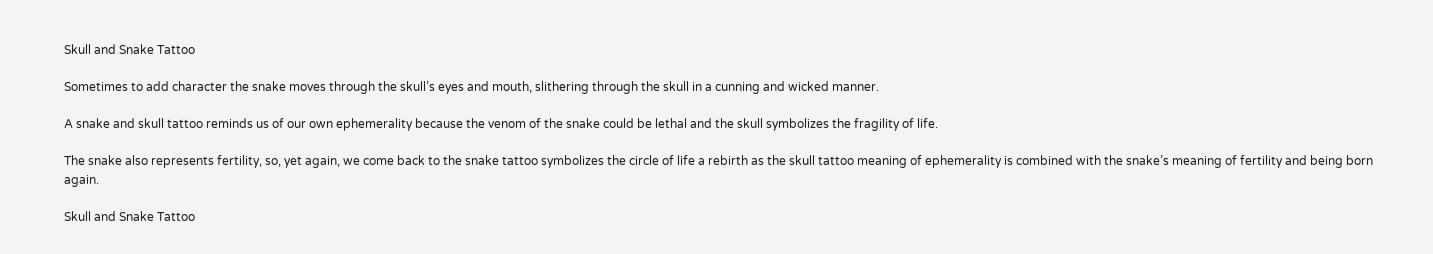Skull and Snake Tattoo

Sometimes to add character the snake moves through the skull’s eyes and mouth, slithering through the skull in a cunning and wicked manner.

A snake and skull tattoo reminds us of our own ephemerality because the venom of the snake could be lethal and the skull symbolizes the fragility of life.

The snake also represents fertility, so, yet again, we come back to the snake tattoo symbolizes the circle of life a rebirth as the skull tattoo meaning of ephemerality is combined with the snake’s meaning of fertility and being born again.

Skull and Snake Tattoo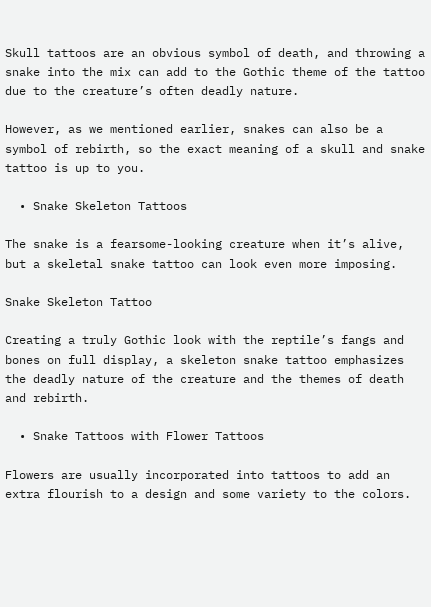Skull tattoos are an obvious symbol of death, and throwing a snake into the mix can add to the Gothic theme of the tattoo due to the creature’s often deadly nature.

However, as we mentioned earlier, snakes can also be a symbol of rebirth, so the exact meaning of a skull and snake tattoo is up to you.

  • Snake Skeleton Tattoos

The snake is a fearsome-looking creature when it’s alive, but a skeletal snake tattoo can look even more imposing.

Snake Skeleton Tattoo

Creating a truly Gothic look with the reptile’s fangs and bones on full display, a skeleton snake tattoo emphasizes the deadly nature of the creature and the themes of death and rebirth.

  • Snake Tattoos with Flower Tattoos

Flowers are usually incorporated into tattoos to add an extra flourish to a design and some variety to the colors.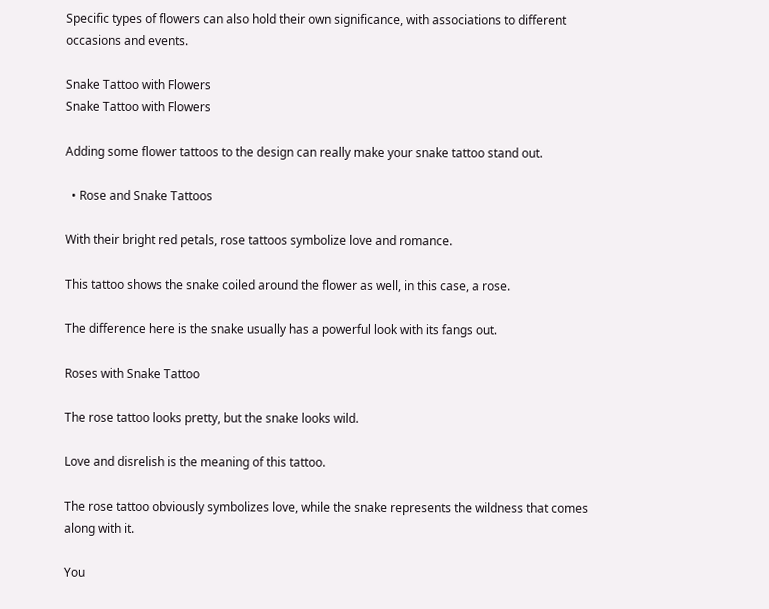Specific types of flowers can also hold their own significance, with associations to different occasions and events.

Snake Tattoo with Flowers
Snake Tattoo with Flowers

Adding some flower tattoos to the design can really make your snake tattoo stand out.

  • Rose and Snake Tattoos

With their bright red petals, rose tattoos symbolize love and romance.

This tattoo shows the snake coiled around the flower as well, in this case, a rose.

The difference here is the snake usually has a powerful look with its fangs out.

Roses with Snake Tattoo

The rose tattoo looks pretty, but the snake looks wild.

Love and disrelish is the meaning of this tattoo.

The rose tattoo obviously symbolizes love, while the snake represents the wildness that comes along with it.

You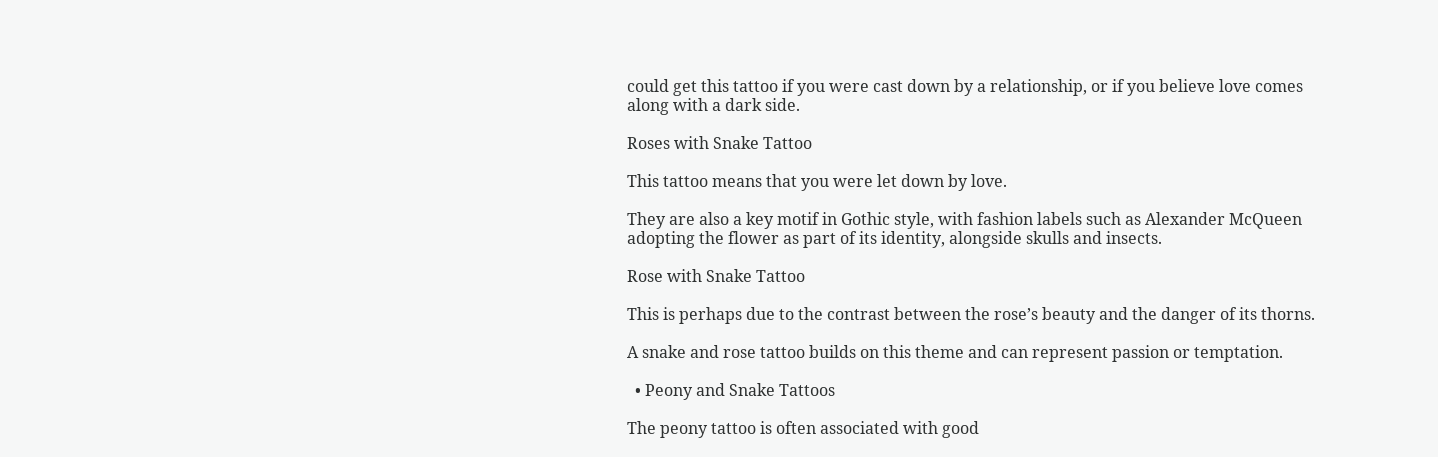could get this tattoo if you were cast down by a relationship, or if you believe love comes along with a dark side.

Roses with Snake Tattoo

This tattoo means that you were let down by love.

They are also a key motif in Gothic style, with fashion labels such as Alexander McQueen adopting the flower as part of its identity, alongside skulls and insects.

Rose with Snake Tattoo

This is perhaps due to the contrast between the rose’s beauty and the danger of its thorns.

A snake and rose tattoo builds on this theme and can represent passion or temptation.

  • Peony and Snake Tattoos

The peony tattoo is often associated with good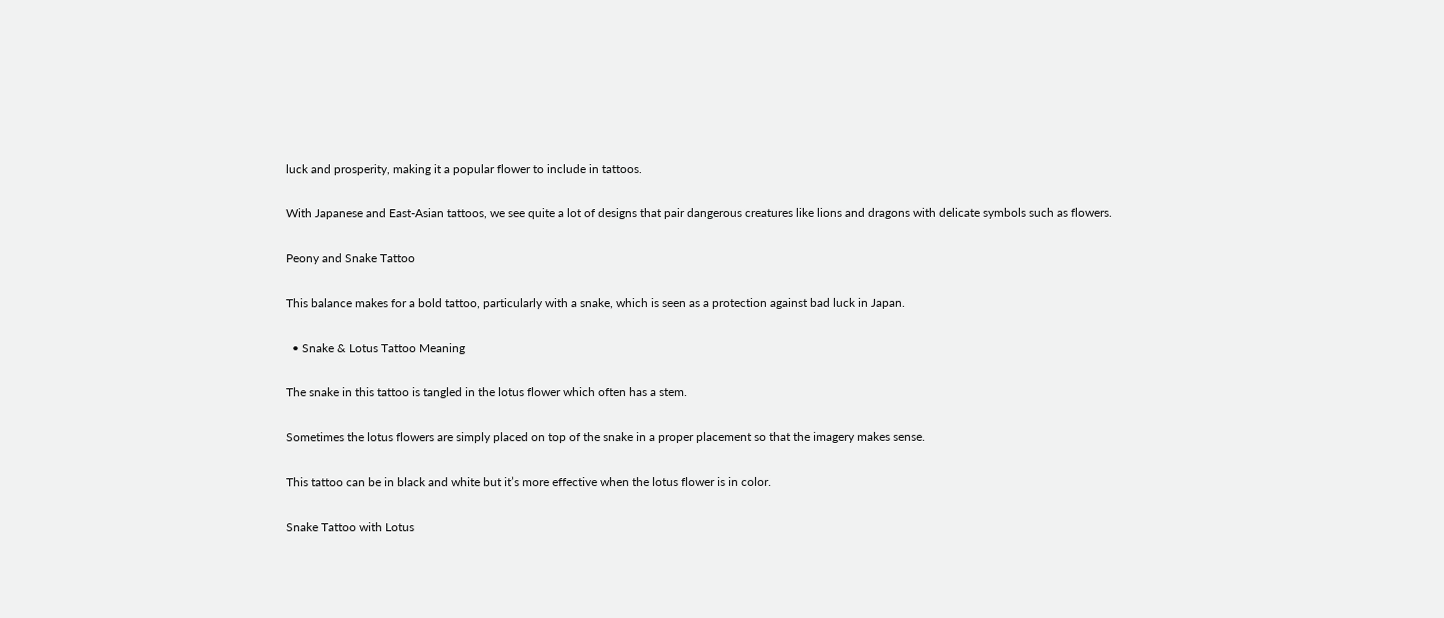luck and prosperity, making it a popular flower to include in tattoos.

With Japanese and East-Asian tattoos, we see quite a lot of designs that pair dangerous creatures like lions and dragons with delicate symbols such as flowers.

Peony and Snake Tattoo

This balance makes for a bold tattoo, particularly with a snake, which is seen as a protection against bad luck in Japan.

  • Snake & Lotus Tattoo Meaning

The snake in this tattoo is tangled in the lotus flower which often has a stem.

Sometimes the lotus flowers are simply placed on top of the snake in a proper placement so that the imagery makes sense.

This tattoo can be in black and white but it’s more effective when the lotus flower is in color.

Snake Tattoo with Lotus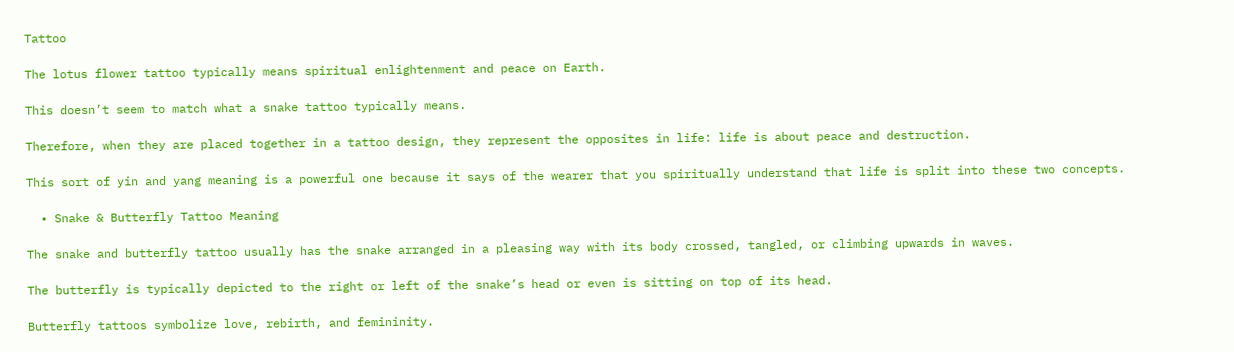Tattoo

The lotus flower tattoo typically means spiritual enlightenment and peace on Earth.

This doesn’t seem to match what a snake tattoo typically means.

Therefore, when they are placed together in a tattoo design, they represent the opposites in life: life is about peace and destruction.

This sort of yin and yang meaning is a powerful one because it says of the wearer that you spiritually understand that life is split into these two concepts.

  • Snake & Butterfly Tattoo Meaning

The snake and butterfly tattoo usually has the snake arranged in a pleasing way with its body crossed, tangled, or climbing upwards in waves.

The butterfly is typically depicted to the right or left of the snake’s head or even is sitting on top of its head.

Butterfly tattoos symbolize love, rebirth, and femininity.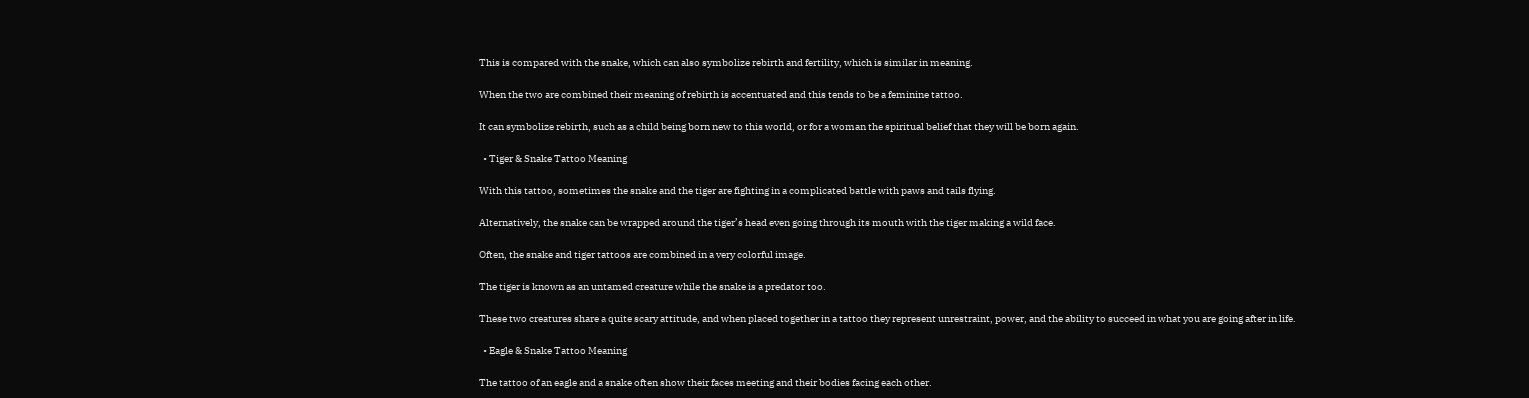This is compared with the snake, which can also symbolize rebirth and fertility, which is similar in meaning.

When the two are combined their meaning of rebirth is accentuated and this tends to be a feminine tattoo.

It can symbolize rebirth, such as a child being born new to this world, or for a woman the spiritual belief that they will be born again.

  • Tiger & Snake Tattoo Meaning

With this tattoo, sometimes the snake and the tiger are fighting in a complicated battle with paws and tails flying.

Alternatively, the snake can be wrapped around the tiger’s head even going through its mouth with the tiger making a wild face.

Often, the snake and tiger tattoos are combined in a very colorful image.

The tiger is known as an untamed creature while the snake is a predator too.

These two creatures share a quite scary attitude, and when placed together in a tattoo they represent unrestraint, power, and the ability to succeed in what you are going after in life.

  • Eagle & Snake Tattoo Meaning

The tattoo of an eagle and a snake often show their faces meeting and their bodies facing each other.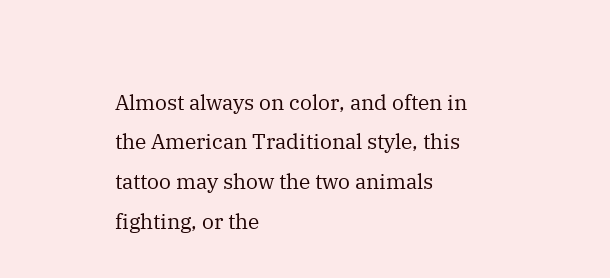Almost always on color, and often in the American Traditional style, this tattoo may show the two animals fighting, or the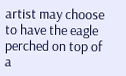artist may choose to have the eagle perched on top of a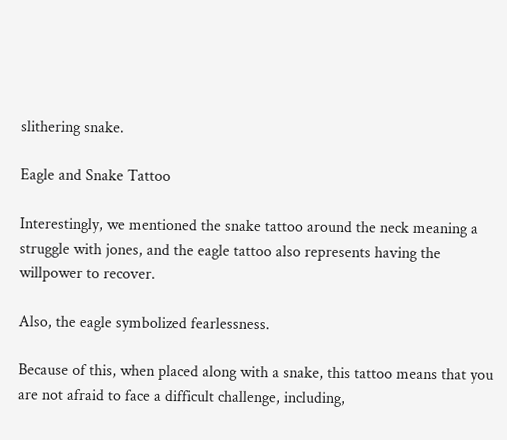slithering snake.

Eagle and Snake Tattoo

Interestingly, we mentioned the snake tattoo around the neck meaning a struggle with jones, and the eagle tattoo also represents having the willpower to recover.

Also, the eagle symbolized fearlessness.

Because of this, when placed along with a snake, this tattoo means that you are not afraid to face a difficult challenge, including,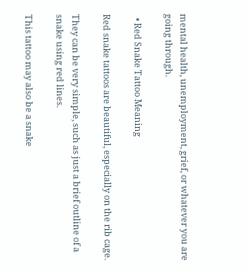mental health, unemployment, grief, or whatever you are going through.

  • Red Snake Tattoo Meaning

Red snake tattoos are beautiful, especially on the rib cage.

They can be very simple, such as just a brief outline of a snake using red lines.

This tattoo may also be a snake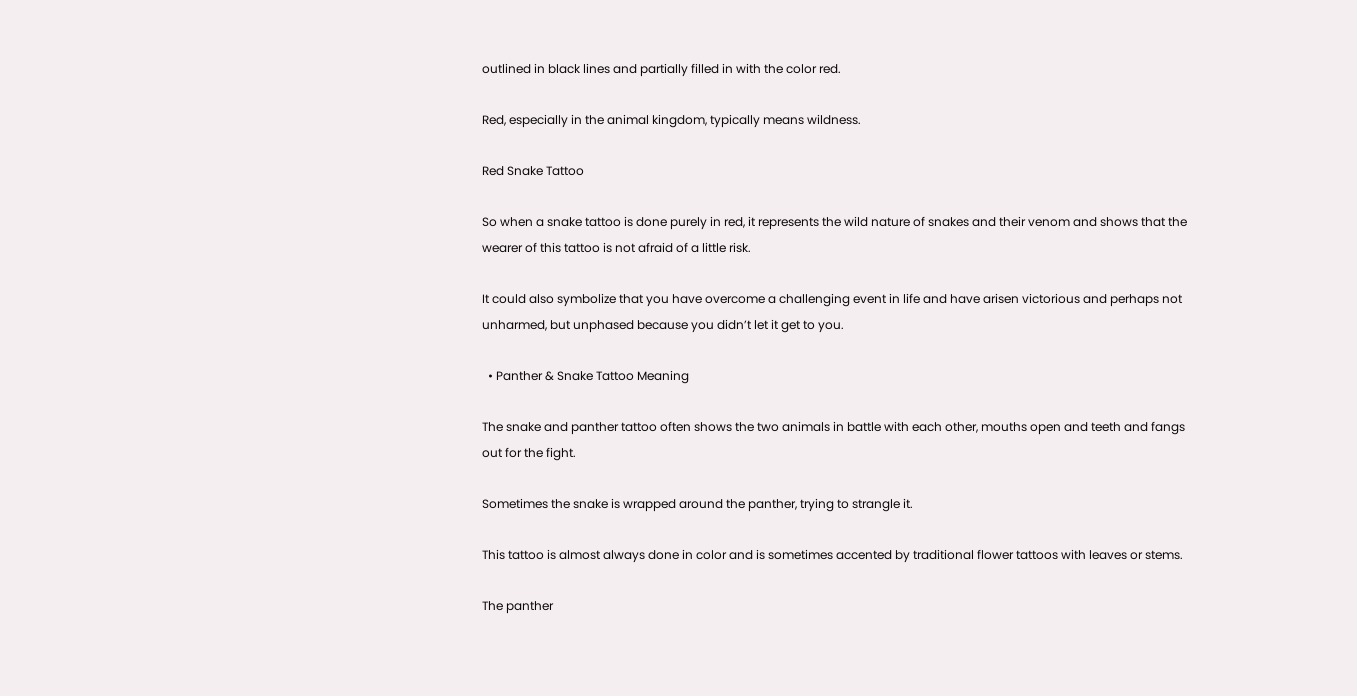outlined in black lines and partially filled in with the color red.

Red, especially in the animal kingdom, typically means wildness.

Red Snake Tattoo

So when a snake tattoo is done purely in red, it represents the wild nature of snakes and their venom and shows that the wearer of this tattoo is not afraid of a little risk.

It could also symbolize that you have overcome a challenging event in life and have arisen victorious and perhaps not unharmed, but unphased because you didn’t let it get to you.

  • Panther & Snake Tattoo Meaning

The snake and panther tattoo often shows the two animals in battle with each other, mouths open and teeth and fangs out for the fight.

Sometimes the snake is wrapped around the panther, trying to strangle it.

This tattoo is almost always done in color and is sometimes accented by traditional flower tattoos with leaves or stems.

The panther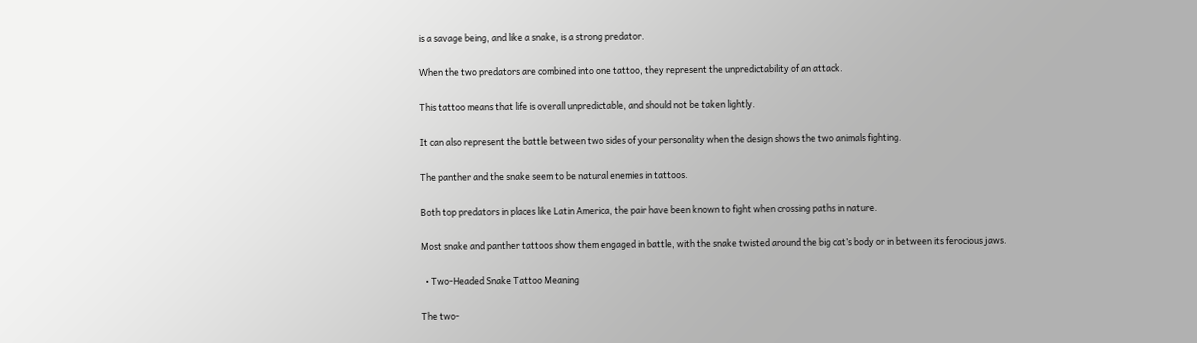is a savage being, and like a snake, is a strong predator.

When the two predators are combined into one tattoo, they represent the unpredictability of an attack.

This tattoo means that life is overall unpredictable, and should not be taken lightly.

It can also represent the battle between two sides of your personality when the design shows the two animals fighting.

The panther and the snake seem to be natural enemies in tattoos.

Both top predators in places like Latin America, the pair have been known to fight when crossing paths in nature.

Most snake and panther tattoos show them engaged in battle, with the snake twisted around the big cat’s body or in between its ferocious jaws.

  • Two-Headed Snake Tattoo Meaning

The two-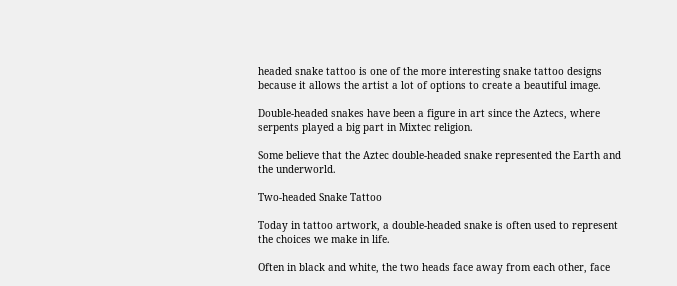headed snake tattoo is one of the more interesting snake tattoo designs because it allows the artist a lot of options to create a beautiful image.

Double-headed snakes have been a figure in art since the Aztecs, where serpents played a big part in Mixtec religion.

Some believe that the Aztec double-headed snake represented the Earth and the underworld.

Two-headed Snake Tattoo

Today in tattoo artwork, a double-headed snake is often used to represent the choices we make in life.

Often in black and white, the two heads face away from each other, face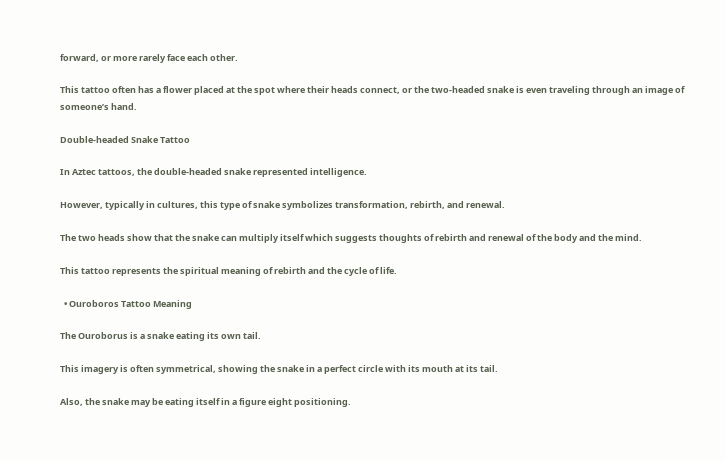forward, or more rarely face each other.

This tattoo often has a flower placed at the spot where their heads connect, or the two-headed snake is even traveling through an image of someone’s hand.

Double-headed Snake Tattoo

In Aztec tattoos, the double-headed snake represented intelligence.

However, typically in cultures, this type of snake symbolizes transformation, rebirth, and renewal.

The two heads show that the snake can multiply itself which suggests thoughts of rebirth and renewal of the body and the mind.

This tattoo represents the spiritual meaning of rebirth and the cycle of life.

  • Ouroboros Tattoo Meaning

The Ouroborus is a snake eating its own tail.

This imagery is often symmetrical, showing the snake in a perfect circle with its mouth at its tail.

Also, the snake may be eating itself in a figure eight positioning.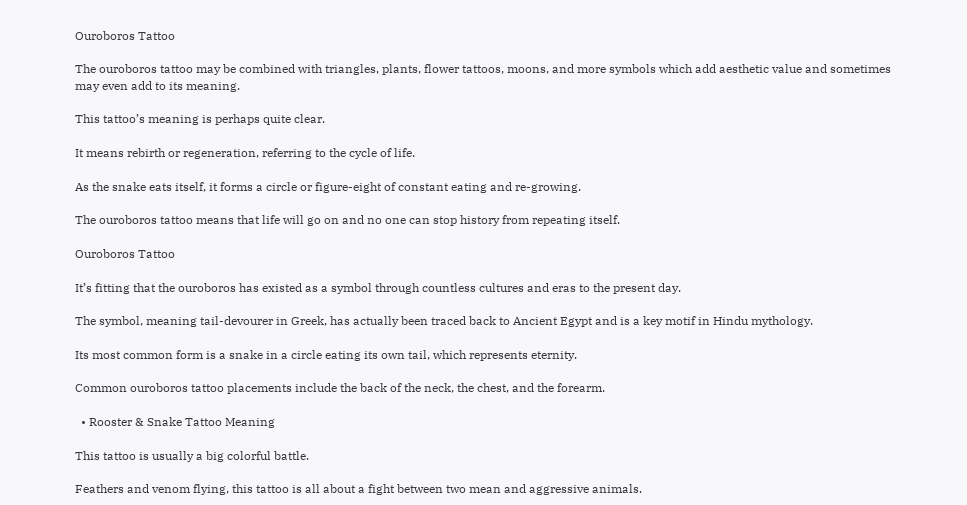Ouroboros Tattoo

The ouroboros tattoo may be combined with triangles, plants, flower tattoos, moons, and more symbols which add aesthetic value and sometimes may even add to its meaning.

This tattoo’s meaning is perhaps quite clear.

It means rebirth or regeneration, referring to the cycle of life.

As the snake eats itself, it forms a circle or figure-eight of constant eating and re-growing.

The ouroboros tattoo means that life will go on and no one can stop history from repeating itself.

Ouroboros Tattoo

It’s fitting that the ouroboros has existed as a symbol through countless cultures and eras to the present day.

The symbol, meaning tail-devourer in Greek, has actually been traced back to Ancient Egypt and is a key motif in Hindu mythology.

Its most common form is a snake in a circle eating its own tail, which represents eternity.

Common ouroboros tattoo placements include the back of the neck, the chest, and the forearm.

  • Rooster & Snake Tattoo Meaning

This tattoo is usually a big colorful battle.

Feathers and venom flying, this tattoo is all about a fight between two mean and aggressive animals.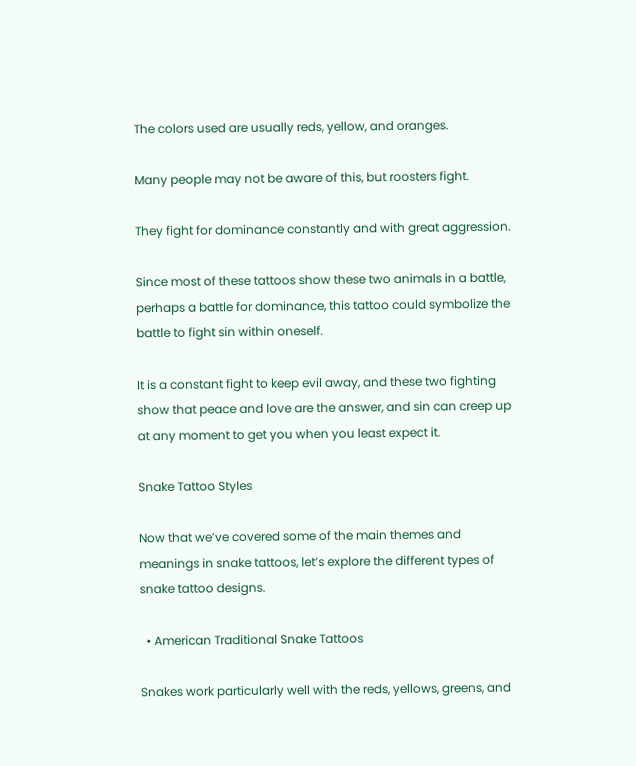The colors used are usually reds, yellow, and oranges.

Many people may not be aware of this, but roosters fight.

They fight for dominance constantly and with great aggression.

Since most of these tattoos show these two animals in a battle, perhaps a battle for dominance, this tattoo could symbolize the battle to fight sin within oneself.

It is a constant fight to keep evil away, and these two fighting show that peace and love are the answer, and sin can creep up at any moment to get you when you least expect it.

Snake Tattoo Styles

Now that we’ve covered some of the main themes and meanings in snake tattoos, let’s explore the different types of snake tattoo designs.

  • American Traditional Snake Tattoos

Snakes work particularly well with the reds, yellows, greens, and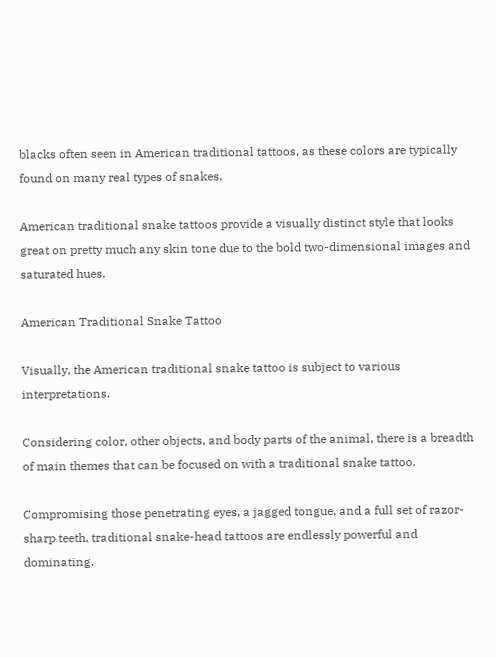blacks often seen in American traditional tattoos, as these colors are typically found on many real types of snakes.

American traditional snake tattoos provide a visually distinct style that looks great on pretty much any skin tone due to the bold two-dimensional images and saturated hues.

American Traditional Snake Tattoo

Visually, the American traditional snake tattoo is subject to various interpretations.

Considering color, other objects, and body parts of the animal, there is a breadth of main themes that can be focused on with a traditional snake tattoo.

Compromising those penetrating eyes, a jagged tongue, and a full set of razor-sharp teeth, traditional snake-head tattoos are endlessly powerful and dominating.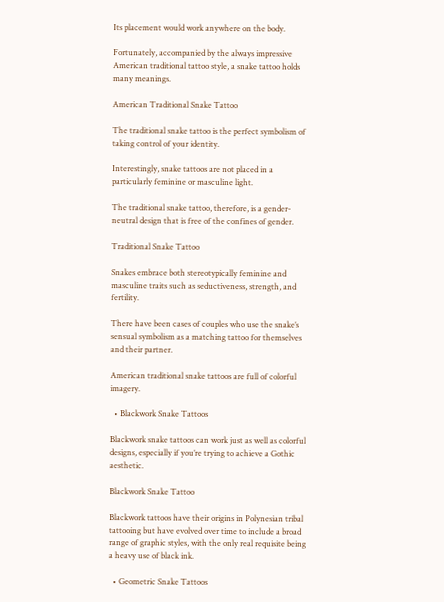Its placement would work anywhere on the body.

Fortunately, accompanied by the always impressive American traditional tattoo style, a snake tattoo holds many meanings.

American Traditional Snake Tattoo

The traditional snake tattoo is the perfect symbolism of taking control of your identity.

Interestingly, snake tattoos are not placed in a particularly feminine or masculine light.

The traditional snake tattoo, therefore, is a gender-neutral design that is free of the confines of gender.

Traditional Snake Tattoo

Snakes embrace both stereotypically feminine and masculine traits such as seductiveness, strength, and fertility.

There have been cases of couples who use the snake’s sensual symbolism as a matching tattoo for themselves and their partner.

American traditional snake tattoos are full of colorful imagery.

  • Blackwork Snake Tattoos

Blackwork snake tattoos can work just as well as colorful designs, especially if you’re trying to achieve a Gothic aesthetic.

Blackwork Snake Tattoo

Blackwork tattoos have their origins in Polynesian tribal tattooing but have evolved over time to include a broad range of graphic styles, with the only real requisite being a heavy use of black ink.

  • Geometric Snake Tattoos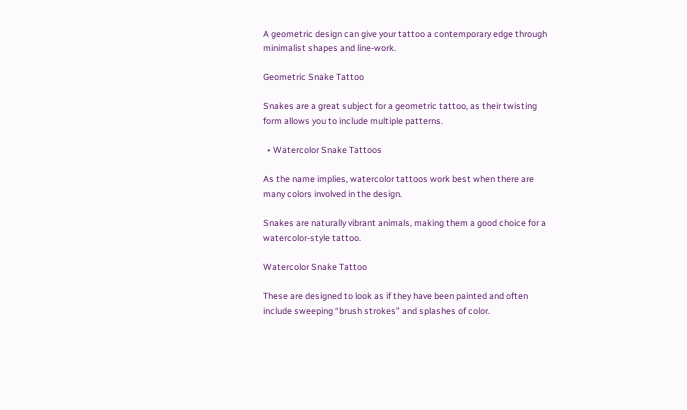A geometric design can give your tattoo a contemporary edge through minimalist shapes and line-work.

Geometric Snake Tattoo

Snakes are a great subject for a geometric tattoo, as their twisting form allows you to include multiple patterns.

  • Watercolor Snake Tattoos

As the name implies, watercolor tattoos work best when there are many colors involved in the design.

Snakes are naturally vibrant animals, making them a good choice for a watercolor-style tattoo.

Watercolor Snake Tattoo

These are designed to look as if they have been painted and often include sweeping “brush strokes” and splashes of color.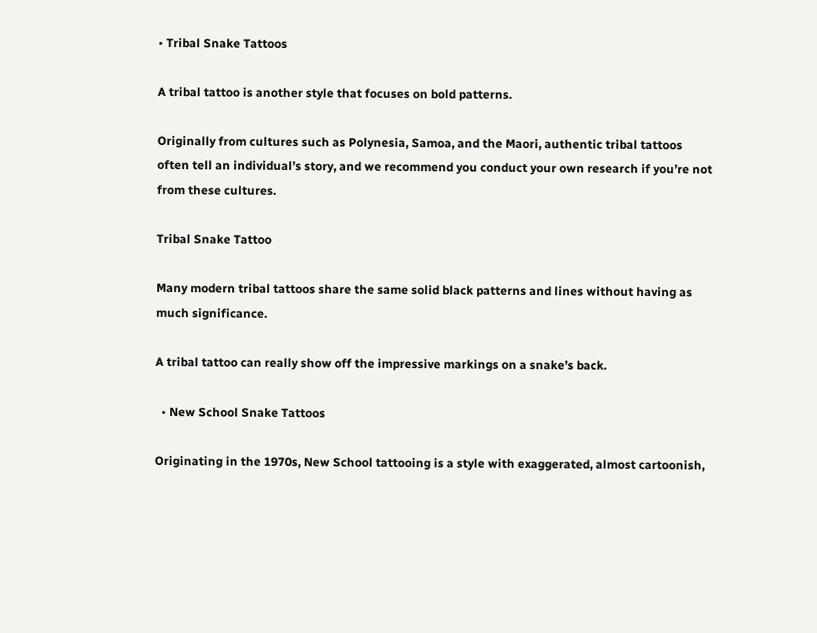• Tribal Snake Tattoos

A tribal tattoo is another style that focuses on bold patterns.

Originally from cultures such as Polynesia, Samoa, and the Maori, authentic tribal tattoos often tell an individual’s story, and we recommend you conduct your own research if you’re not from these cultures.

Tribal Snake Tattoo

Many modern tribal tattoos share the same solid black patterns and lines without having as much significance.

A tribal tattoo can really show off the impressive markings on a snake’s back.

  • New School Snake Tattoos

Originating in the 1970s, New School tattooing is a style with exaggerated, almost cartoonish,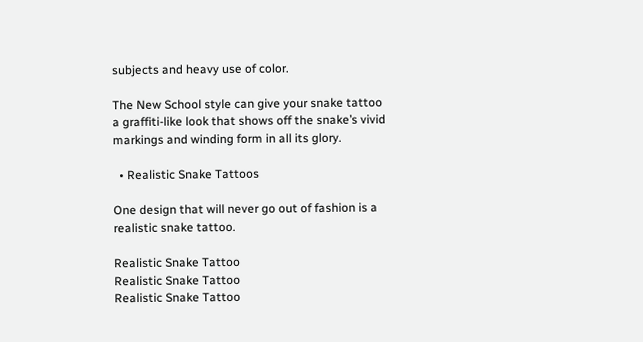subjects and heavy use of color.

The New School style can give your snake tattoo a graffiti-like look that shows off the snake’s vivid markings and winding form in all its glory.

  • Realistic Snake Tattoos

One design that will never go out of fashion is a realistic snake tattoo.

Realistic Snake Tattoo
Realistic Snake Tattoo
Realistic Snake Tattoo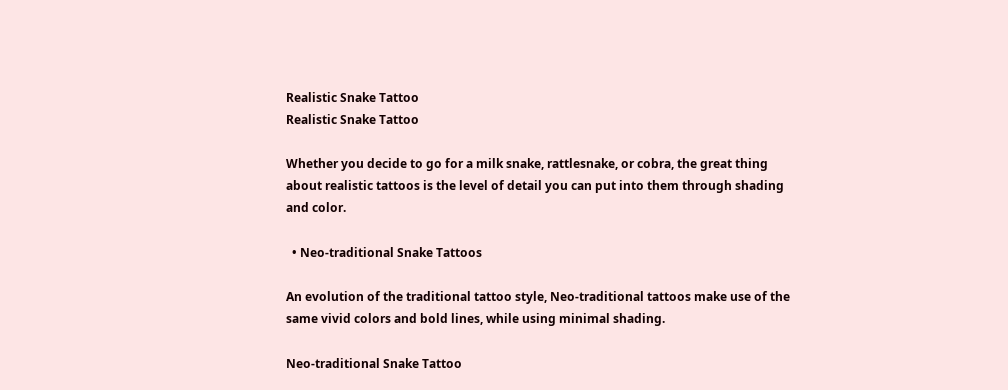Realistic Snake Tattoo
Realistic Snake Tattoo

Whether you decide to go for a milk snake, rattlesnake, or cobra, the great thing about realistic tattoos is the level of detail you can put into them through shading and color.

  • Neo-traditional Snake Tattoos

An evolution of the traditional tattoo style, Neo-traditional tattoos make use of the same vivid colors and bold lines, while using minimal shading.

Neo-traditional Snake Tattoo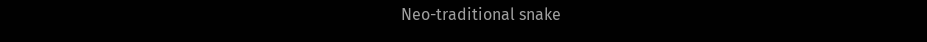Neo-traditional snake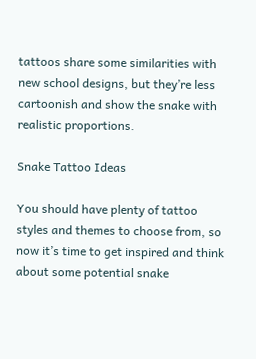tattoos share some similarities with new school designs, but they’re less cartoonish and show the snake with realistic proportions.

Snake Tattoo Ideas

You should have plenty of tattoo styles and themes to choose from, so now it’s time to get inspired and think about some potential snake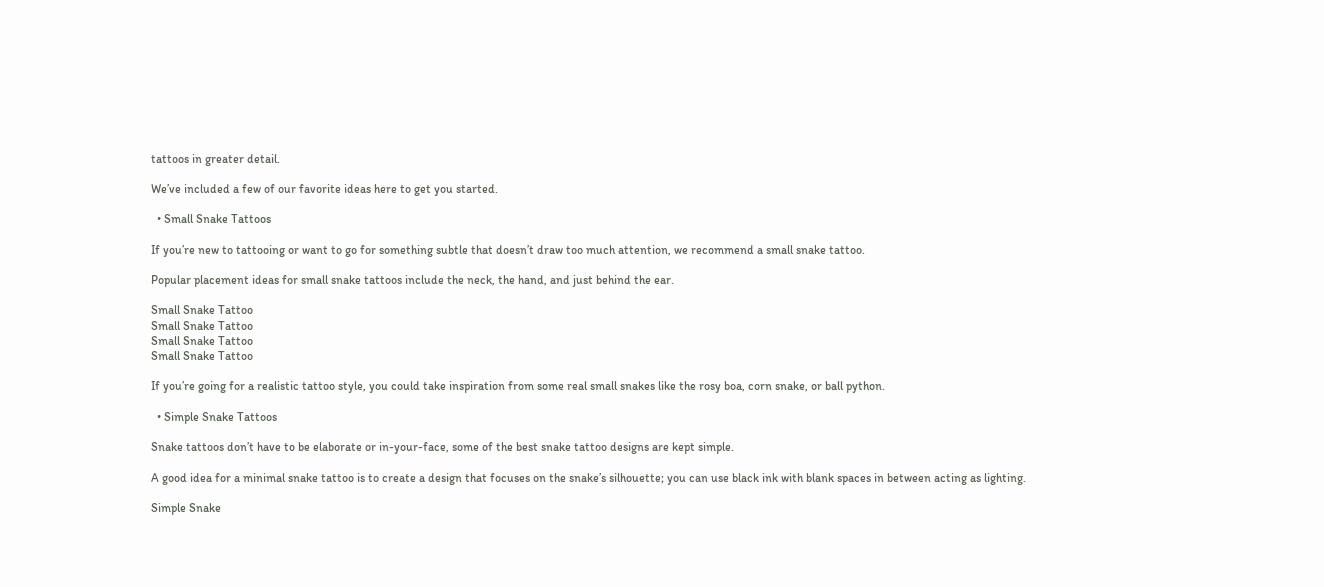tattoos in greater detail.

We’ve included a few of our favorite ideas here to get you started.

  • Small Snake Tattoos

If you’re new to tattooing or want to go for something subtle that doesn’t draw too much attention, we recommend a small snake tattoo.

Popular placement ideas for small snake tattoos include the neck, the hand, and just behind the ear.

Small Snake Tattoo
Small Snake Tattoo
Small Snake Tattoo
Small Snake Tattoo

If you’re going for a realistic tattoo style, you could take inspiration from some real small snakes like the rosy boa, corn snake, or ball python.

  • Simple Snake Tattoos

Snake tattoos don’t have to be elaborate or in-your-face, some of the best snake tattoo designs are kept simple.

A good idea for a minimal snake tattoo is to create a design that focuses on the snake’s silhouette; you can use black ink with blank spaces in between acting as lighting.

Simple Snake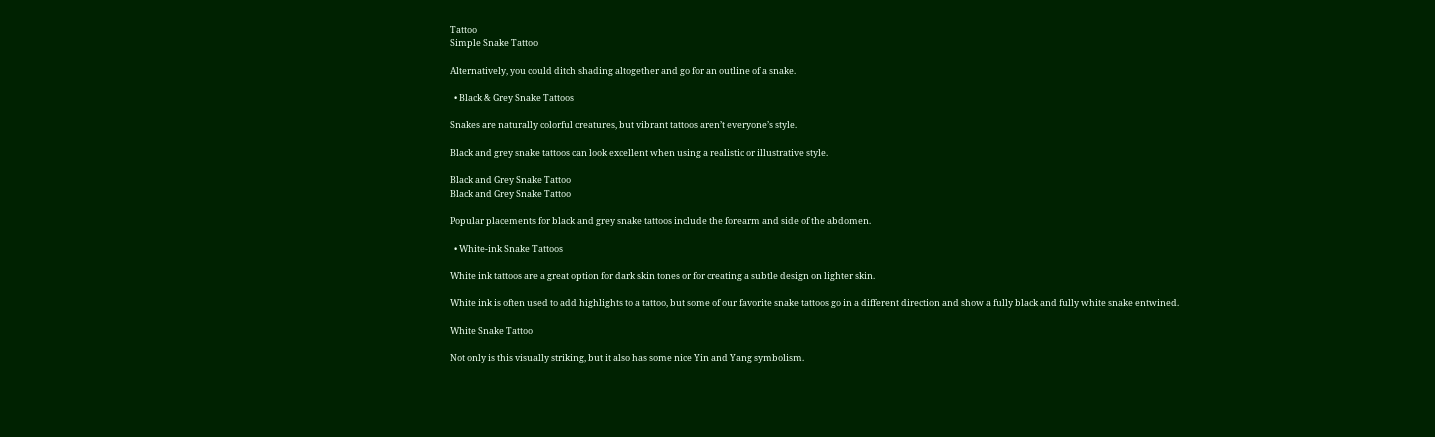Tattoo
Simple Snake Tattoo

Alternatively, you could ditch shading altogether and go for an outline of a snake.

  • Black & Grey Snake Tattoos

Snakes are naturally colorful creatures, but vibrant tattoos aren’t everyone’s style.

Black and grey snake tattoos can look excellent when using a realistic or illustrative style.

Black and Grey Snake Tattoo
Black and Grey Snake Tattoo

Popular placements for black and grey snake tattoos include the forearm and side of the abdomen.

  • White-ink Snake Tattoos

White ink tattoos are a great option for dark skin tones or for creating a subtle design on lighter skin.

White ink is often used to add highlights to a tattoo, but some of our favorite snake tattoos go in a different direction and show a fully black and fully white snake entwined.

White Snake Tattoo

Not only is this visually striking, but it also has some nice Yin and Yang symbolism.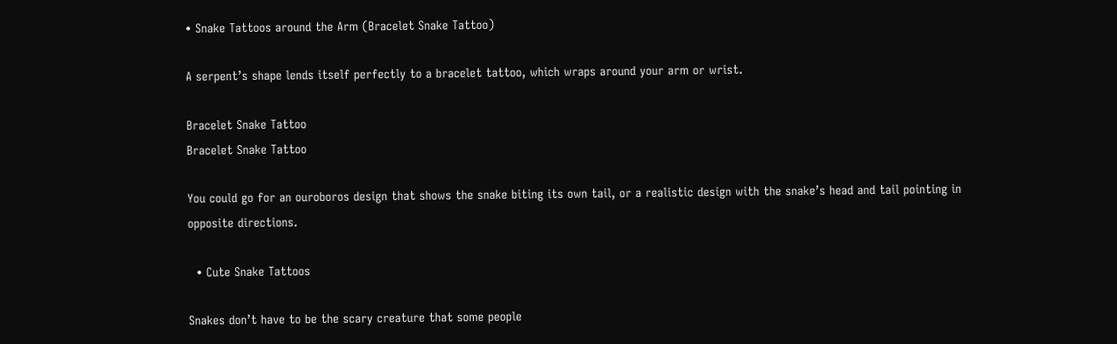• Snake Tattoos around the Arm (Bracelet Snake Tattoo)

A serpent’s shape lends itself perfectly to a bracelet tattoo, which wraps around your arm or wrist.

Bracelet Snake Tattoo
Bracelet Snake Tattoo

You could go for an ouroboros design that shows the snake biting its own tail, or a realistic design with the snake’s head and tail pointing in opposite directions.

  • Cute Snake Tattoos

Snakes don’t have to be the scary creature that some people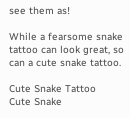see them as!

While a fearsome snake tattoo can look great, so can a cute snake tattoo.

Cute Snake Tattoo
Cute Snake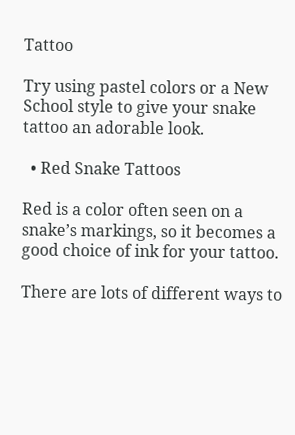Tattoo

Try using pastel colors or a New School style to give your snake tattoo an adorable look.

  • Red Snake Tattoos

Red is a color often seen on a snake’s markings, so it becomes a good choice of ink for your tattoo.

There are lots of different ways to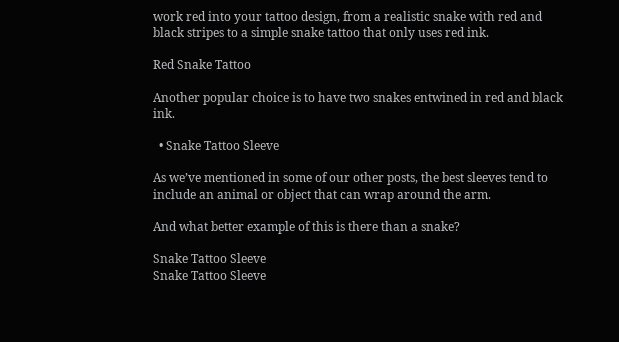work red into your tattoo design, from a realistic snake with red and black stripes to a simple snake tattoo that only uses red ink.

Red Snake Tattoo

Another popular choice is to have two snakes entwined in red and black ink.

  • Snake Tattoo Sleeve

As we’ve mentioned in some of our other posts, the best sleeves tend to include an animal or object that can wrap around the arm.

And what better example of this is there than a snake?

Snake Tattoo Sleeve
Snake Tattoo Sleeve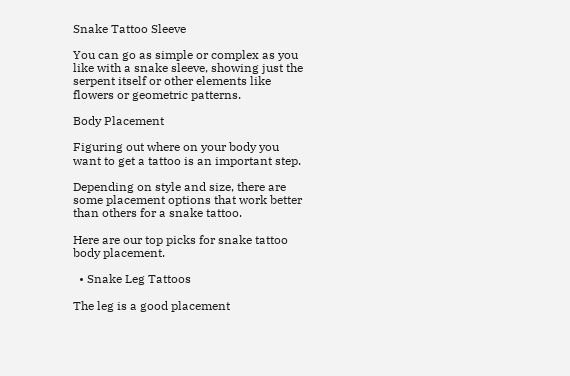Snake Tattoo Sleeve

You can go as simple or complex as you like with a snake sleeve, showing just the serpent itself or other elements like flowers or geometric patterns.

Body Placement

Figuring out where on your body you want to get a tattoo is an important step.

Depending on style and size, there are some placement options that work better than others for a snake tattoo.

Here are our top picks for snake tattoo body placement.

  • Snake Leg Tattoos

The leg is a good placement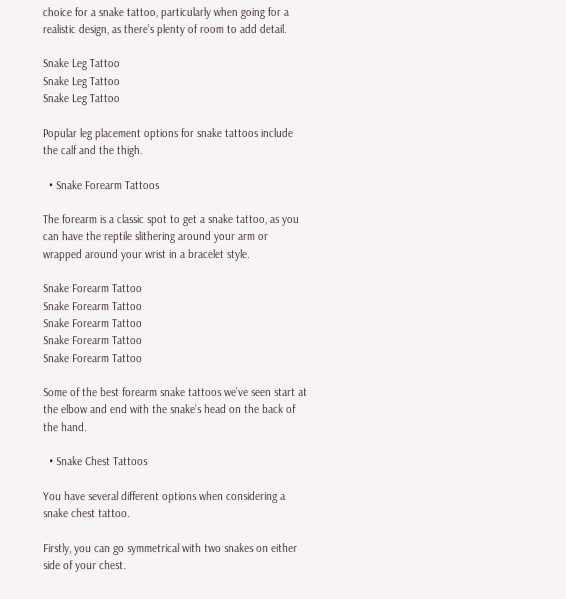choice for a snake tattoo, particularly when going for a realistic design, as there’s plenty of room to add detail.

Snake Leg Tattoo
Snake Leg Tattoo
Snake Leg Tattoo

Popular leg placement options for snake tattoos include the calf and the thigh.

  • Snake Forearm Tattoos

The forearm is a classic spot to get a snake tattoo, as you can have the reptile slithering around your arm or wrapped around your wrist in a bracelet style.

Snake Forearm Tattoo
Snake Forearm Tattoo
Snake Forearm Tattoo
Snake Forearm Tattoo
Snake Forearm Tattoo

Some of the best forearm snake tattoos we’ve seen start at the elbow and end with the snake’s head on the back of the hand.

  • Snake Chest Tattoos

You have several different options when considering a snake chest tattoo.

Firstly, you can go symmetrical with two snakes on either side of your chest.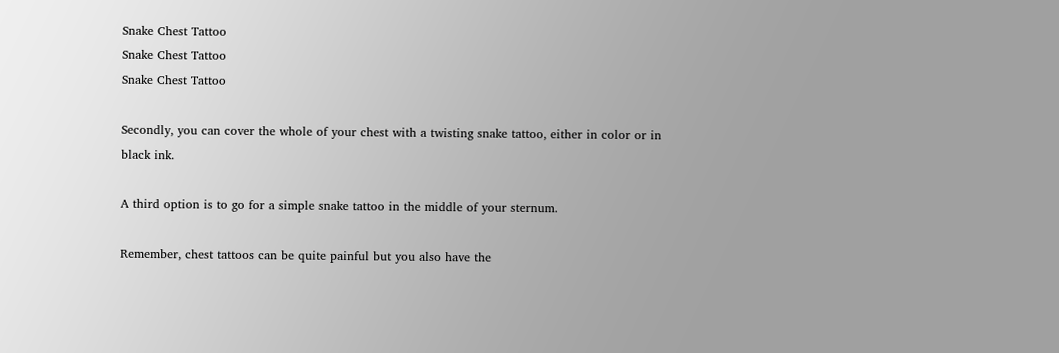Snake Chest Tattoo
Snake Chest Tattoo
Snake Chest Tattoo

Secondly, you can cover the whole of your chest with a twisting snake tattoo, either in color or in black ink.

A third option is to go for a simple snake tattoo in the middle of your sternum.

Remember, chest tattoos can be quite painful but you also have the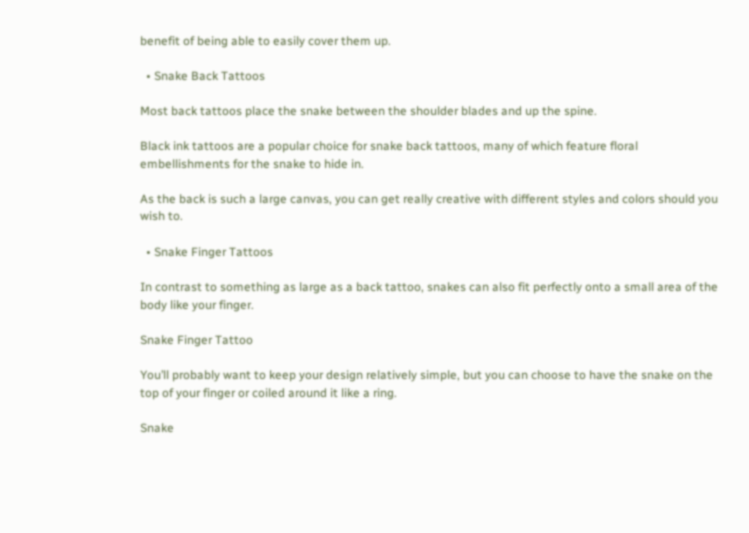benefit of being able to easily cover them up.

  • Snake Back Tattoos

Most back tattoos place the snake between the shoulder blades and up the spine.

Black ink tattoos are a popular choice for snake back tattoos, many of which feature floral embellishments for the snake to hide in.

As the back is such a large canvas, you can get really creative with different styles and colors should you wish to.

  • Snake Finger Tattoos

In contrast to something as large as a back tattoo, snakes can also fit perfectly onto a small area of the body like your finger.

Snake Finger Tattoo

You’ll probably want to keep your design relatively simple, but you can choose to have the snake on the top of your finger or coiled around it like a ring.

Snake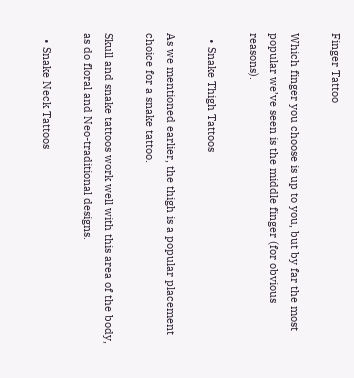Finger Tattoo

Which finger you choose is up to you, but by far the most popular we’ve seen is the middle finger (for obvious reasons).

  • Snake Thigh Tattoos

As we mentioned earlier, the thigh is a popular placement choice for a snake tattoo.

Skull and snake tattoos work well with this area of the body, as do floral and Neo-traditional designs.

  • Snake Neck Tattoos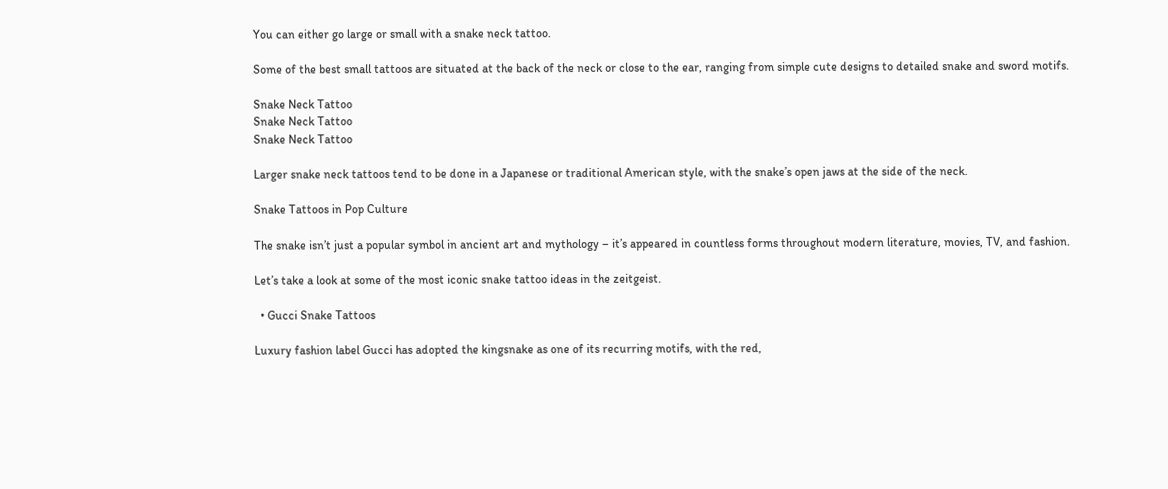You can either go large or small with a snake neck tattoo.

Some of the best small tattoos are situated at the back of the neck or close to the ear, ranging from simple cute designs to detailed snake and sword motifs.

Snake Neck Tattoo
Snake Neck Tattoo
Snake Neck Tattoo

Larger snake neck tattoos tend to be done in a Japanese or traditional American style, with the snake’s open jaws at the side of the neck.

Snake Tattoos in Pop Culture

The snake isn’t just a popular symbol in ancient art and mythology – it’s appeared in countless forms throughout modern literature, movies, TV, and fashion.

Let’s take a look at some of the most iconic snake tattoo ideas in the zeitgeist.

  • Gucci Snake Tattoos

Luxury fashion label Gucci has adopted the kingsnake as one of its recurring motifs, with the red,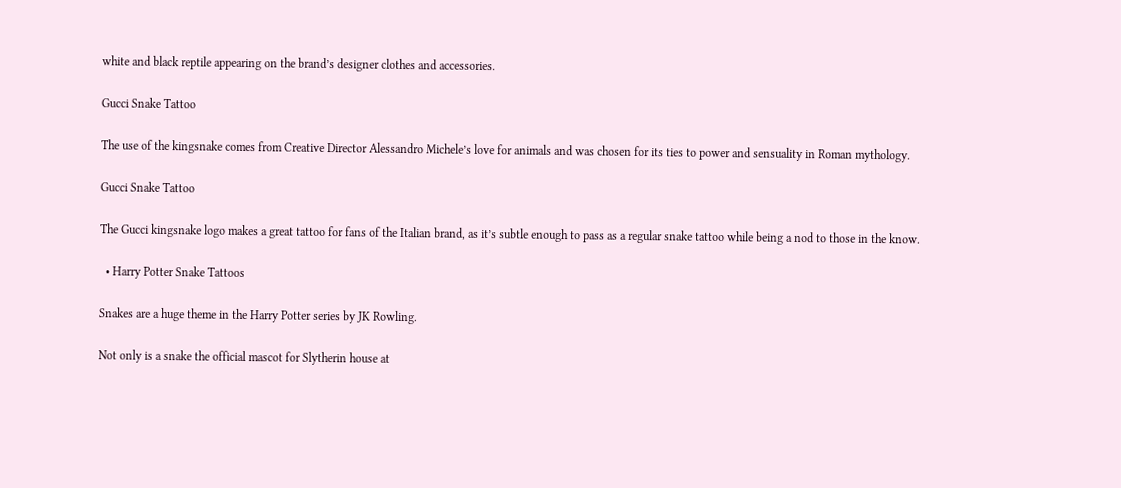white and black reptile appearing on the brand’s designer clothes and accessories.

Gucci Snake Tattoo

The use of the kingsnake comes from Creative Director Alessandro Michele’s love for animals and was chosen for its ties to power and sensuality in Roman mythology.

Gucci Snake Tattoo

The Gucci kingsnake logo makes a great tattoo for fans of the Italian brand, as it’s subtle enough to pass as a regular snake tattoo while being a nod to those in the know.

  • Harry Potter Snake Tattoos

Snakes are a huge theme in the Harry Potter series by JK Rowling.

Not only is a snake the official mascot for Slytherin house at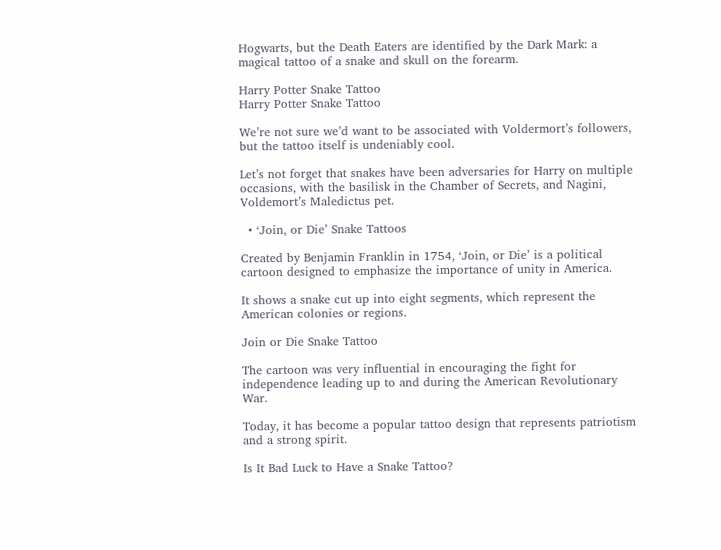Hogwarts, but the Death Eaters are identified by the Dark Mark: a magical tattoo of a snake and skull on the forearm.

Harry Potter Snake Tattoo
Harry Potter Snake Tattoo

We’re not sure we’d want to be associated with Voldermort’s followers, but the tattoo itself is undeniably cool.

Let’s not forget that snakes have been adversaries for Harry on multiple occasions, with the basilisk in the Chamber of Secrets, and Nagini, Voldemort’s Maledictus pet.

  • ‘Join, or Die’ Snake Tattoos

Created by Benjamin Franklin in 1754, ‘Join, or Die’ is a political cartoon designed to emphasize the importance of unity in America.

It shows a snake cut up into eight segments, which represent the American colonies or regions.

Join or Die Snake Tattoo

The cartoon was very influential in encouraging the fight for independence leading up to and during the American Revolutionary War.

Today, it has become a popular tattoo design that represents patriotism and a strong spirit.

Is It Bad Luck to Have a Snake Tattoo?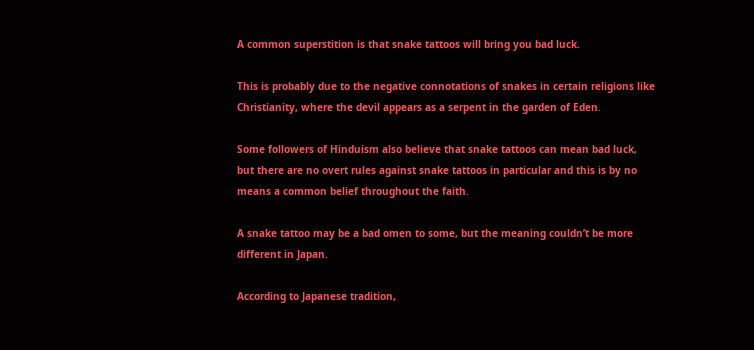A common superstition is that snake tattoos will bring you bad luck.

This is probably due to the negative connotations of snakes in certain religions like Christianity, where the devil appears as a serpent in the garden of Eden.

Some followers of Hinduism also believe that snake tattoos can mean bad luck, but there are no overt rules against snake tattoos in particular and this is by no means a common belief throughout the faith.

A snake tattoo may be a bad omen to some, but the meaning couldn’t be more different in Japan.

According to Japanese tradition,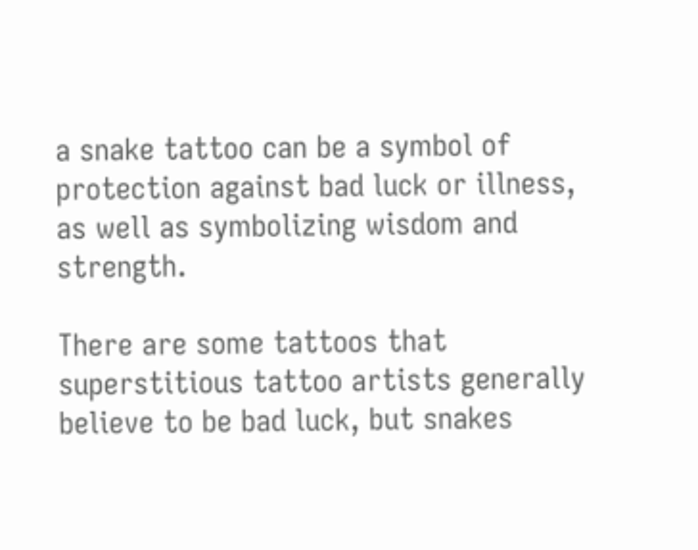a snake tattoo can be a symbol of protection against bad luck or illness, as well as symbolizing wisdom and strength.

There are some tattoos that superstitious tattoo artists generally believe to be bad luck, but snakes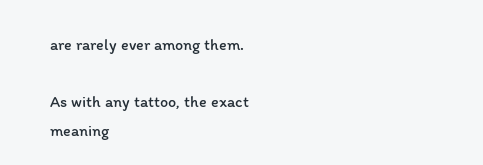are rarely ever among them.

As with any tattoo, the exact meaning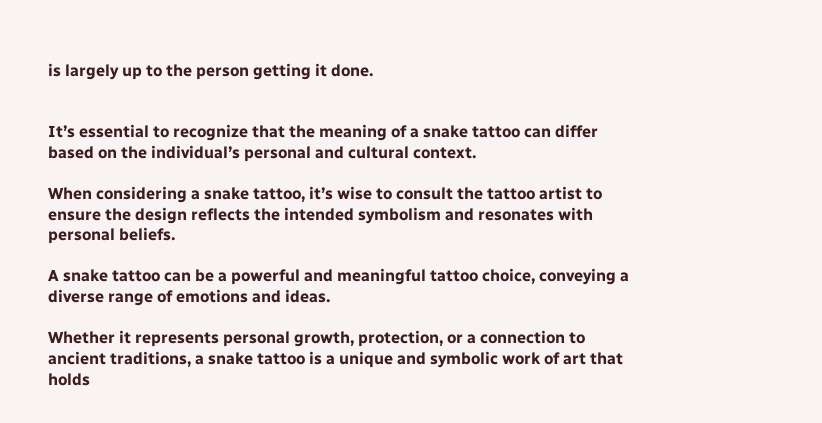is largely up to the person getting it done.


It’s essential to recognize that the meaning of a snake tattoo can differ based on the individual’s personal and cultural context.

When considering a snake tattoo, it’s wise to consult the tattoo artist to ensure the design reflects the intended symbolism and resonates with personal beliefs.

A snake tattoo can be a powerful and meaningful tattoo choice, conveying a diverse range of emotions and ideas.

Whether it represents personal growth, protection, or a connection to ancient traditions, a snake tattoo is a unique and symbolic work of art that holds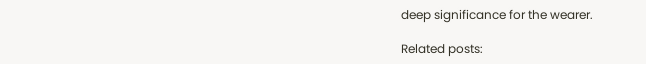deep significance for the wearer.

Related posts: